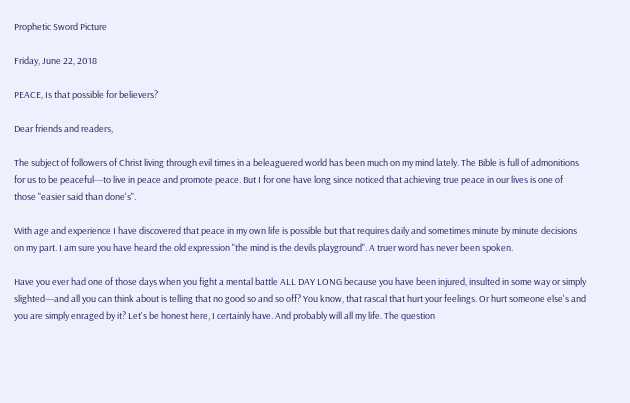Prophetic Sword Picture

Friday, June 22, 2018

PEACE, Is that possible for believers?

Dear friends and readers,

The subject of followers of Christ living through evil times in a beleaguered world has been much on my mind lately. The Bible is full of admonitions for us to be peaceful---to live in peace and promote peace. But I for one have long since noticed that achieving true peace in our lives is one of those "easier said than done's".

With age and experience I have discovered that peace in my own life is possible but that requires daily and sometimes minute by minute decisions on my part. I am sure you have heard the old expression "the mind is the devils playground". A truer word has never been spoken.

Have you ever had one of those days when you fight a mental battle ALL DAY LONG because you have been injured, insulted in some way or simply slighted---and all you can think about is telling that no good so and so off? You know, that rascal that hurt your feelings. Or hurt someone else's and you are simply enraged by it? Let's be honest here, I certainly have. And probably will all my life. The question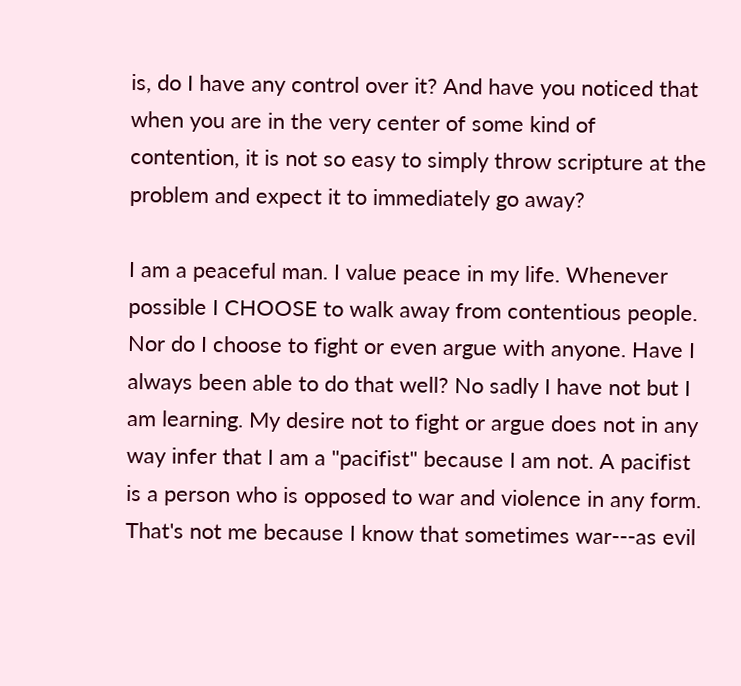is, do I have any control over it? And have you noticed that when you are in the very center of some kind of contention, it is not so easy to simply throw scripture at the problem and expect it to immediately go away?

I am a peaceful man. I value peace in my life. Whenever possible I CHOOSE to walk away from contentious people. Nor do I choose to fight or even argue with anyone. Have I always been able to do that well? No sadly I have not but I am learning. My desire not to fight or argue does not in any way infer that I am a "pacifist" because I am not. A pacifist is a person who is opposed to war and violence in any form. That's not me because I know that sometimes war---as evil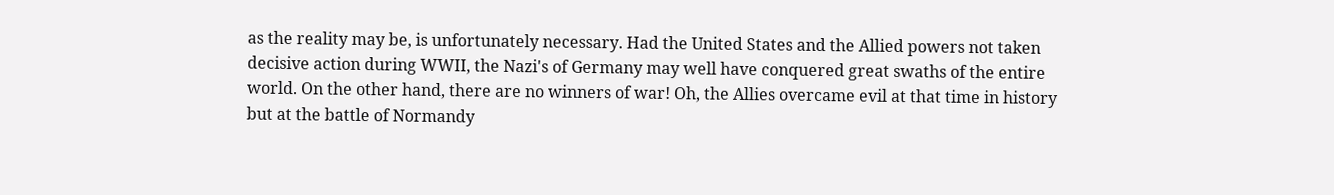as the reality may be, is unfortunately necessary. Had the United States and the Allied powers not taken decisive action during WWII, the Nazi's of Germany may well have conquered great swaths of the entire world. On the other hand, there are no winners of war! Oh, the Allies overcame evil at that time in history but at the battle of Normandy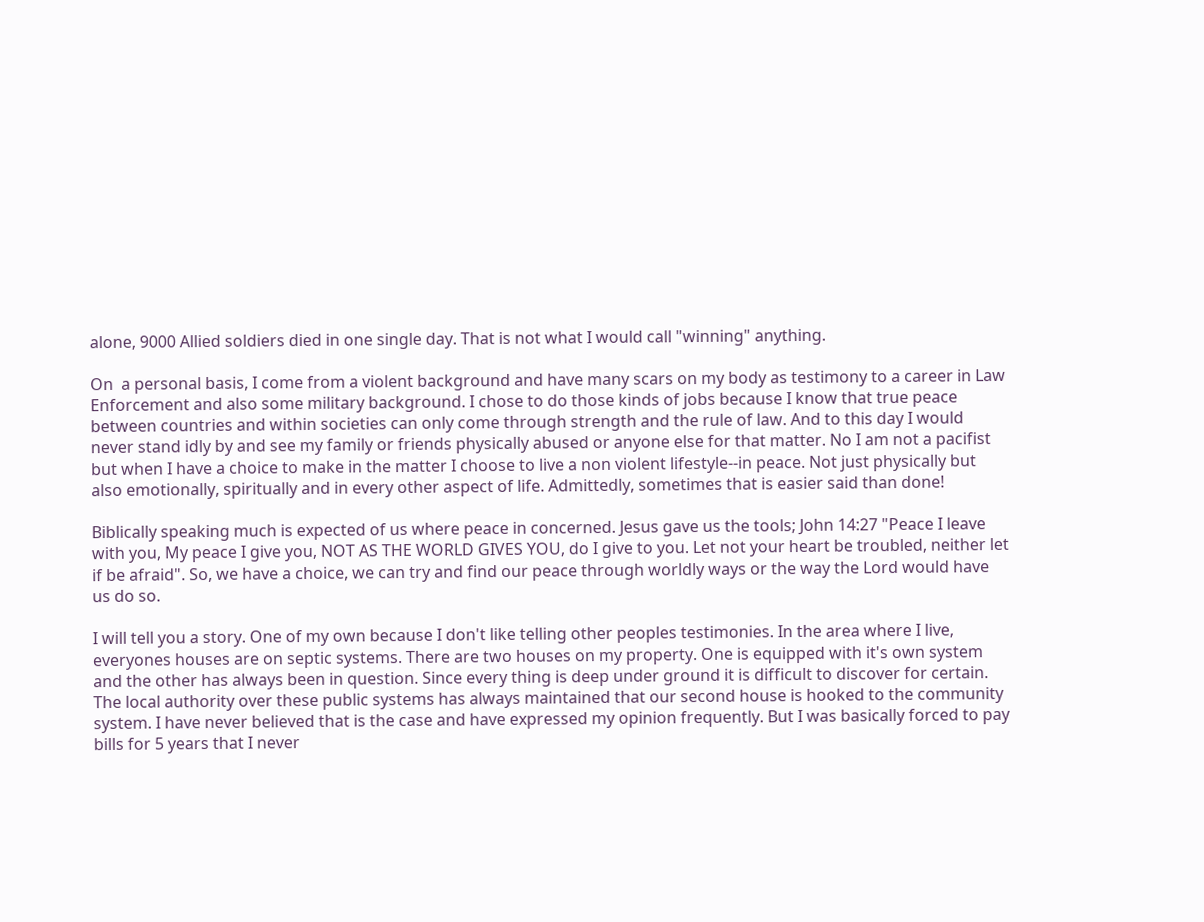alone, 9000 Allied soldiers died in one single day. That is not what I would call "winning" anything.

On  a personal basis, I come from a violent background and have many scars on my body as testimony to a career in Law Enforcement and also some military background. I chose to do those kinds of jobs because I know that true peace between countries and within societies can only come through strength and the rule of law. And to this day I would never stand idly by and see my family or friends physically abused or anyone else for that matter. No I am not a pacifist but when I have a choice to make in the matter I choose to live a non violent lifestyle--in peace. Not just physically but also emotionally, spiritually and in every other aspect of life. Admittedly, sometimes that is easier said than done!

Biblically speaking much is expected of us where peace in concerned. Jesus gave us the tools; John 14:27 "Peace I leave with you, My peace I give you, NOT AS THE WORLD GIVES YOU, do I give to you. Let not your heart be troubled, neither let if be afraid". So, we have a choice, we can try and find our peace through worldly ways or the way the Lord would have us do so.

I will tell you a story. One of my own because I don't like telling other peoples testimonies. In the area where I live, everyones houses are on septic systems. There are two houses on my property. One is equipped with it's own system and the other has always been in question. Since every thing is deep under ground it is difficult to discover for certain. The local authority over these public systems has always maintained that our second house is hooked to the community system. I have never believed that is the case and have expressed my opinion frequently. But I was basically forced to pay bills for 5 years that I never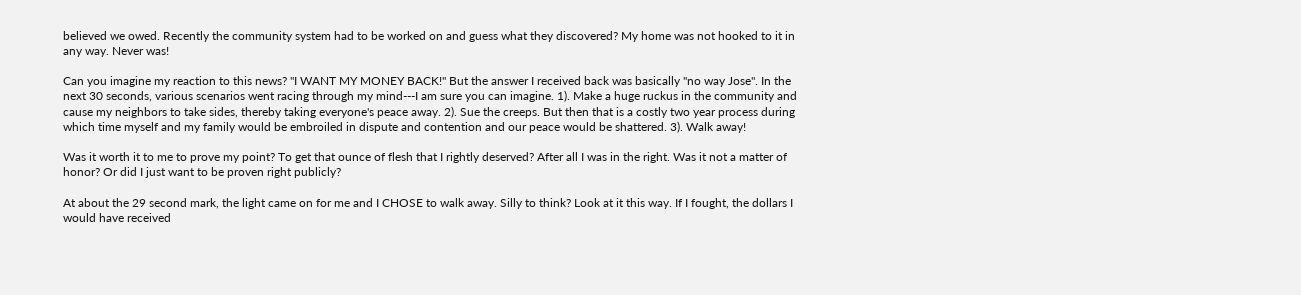believed we owed. Recently the community system had to be worked on and guess what they discovered? My home was not hooked to it in any way. Never was!

Can you imagine my reaction to this news? "I WANT MY MONEY BACK!" But the answer I received back was basically "no way Jose". In the next 30 seconds, various scenarios went racing through my mind---I am sure you can imagine. 1). Make a huge ruckus in the community and cause my neighbors to take sides, thereby taking everyone's peace away. 2). Sue the creeps. But then that is a costly two year process during which time myself and my family would be embroiled in dispute and contention and our peace would be shattered. 3). Walk away!

Was it worth it to me to prove my point? To get that ounce of flesh that I rightly deserved? After all I was in the right. Was it not a matter of honor? Or did I just want to be proven right publicly?

At about the 29 second mark, the light came on for me and I CHOSE to walk away. Silly to think? Look at it this way. If I fought, the dollars I would have received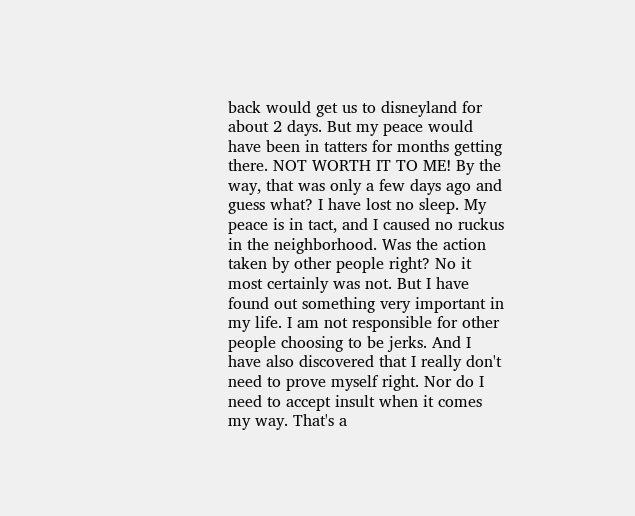back would get us to disneyland for about 2 days. But my peace would have been in tatters for months getting there. NOT WORTH IT TO ME! By the way, that was only a few days ago and guess what? I have lost no sleep. My peace is in tact, and I caused no ruckus in the neighborhood. Was the action taken by other people right? No it most certainly was not. But I have found out something very important in my life. I am not responsible for other people choosing to be jerks. And I have also discovered that I really don't need to prove myself right. Nor do I need to accept insult when it comes my way. That's a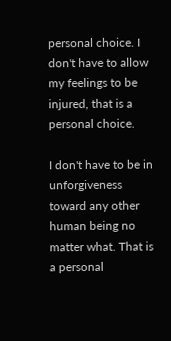personal choice. I don't have to allow my feelings to be injured, that is a personal choice.

I don't have to be in unforgiveness toward any other human being no matter what. That is a personal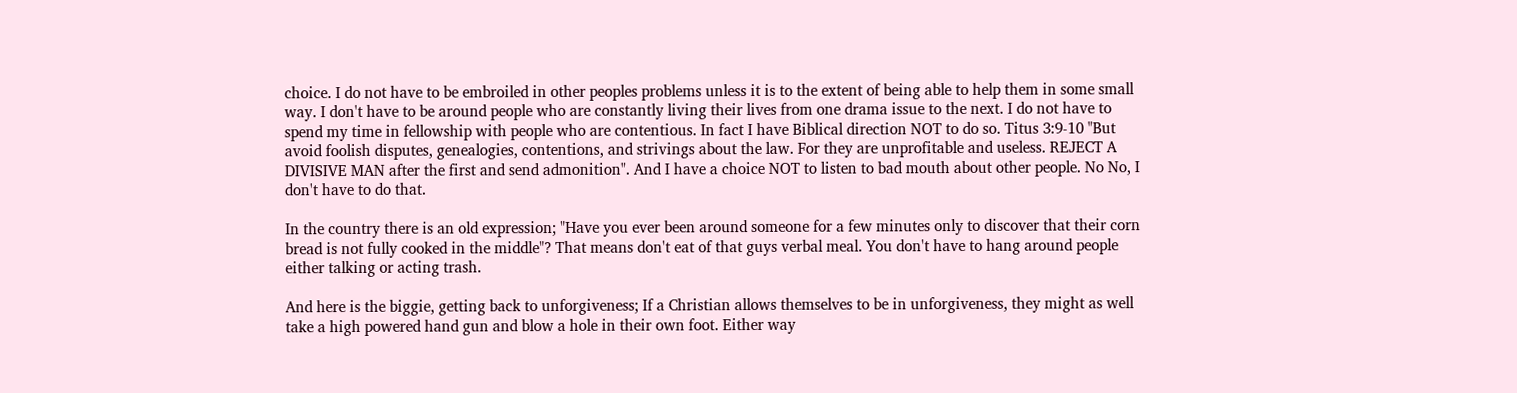choice. I do not have to be embroiled in other peoples problems unless it is to the extent of being able to help them in some small way. I don't have to be around people who are constantly living their lives from one drama issue to the next. I do not have to spend my time in fellowship with people who are contentious. In fact I have Biblical direction NOT to do so. Titus 3:9-10 "But avoid foolish disputes, genealogies, contentions, and strivings about the law. For they are unprofitable and useless. REJECT A DIVISIVE MAN after the first and send admonition". And I have a choice NOT to listen to bad mouth about other people. No No, I don't have to do that.

In the country there is an old expression; "Have you ever been around someone for a few minutes only to discover that their corn bread is not fully cooked in the middle"? That means don't eat of that guys verbal meal. You don't have to hang around people either talking or acting trash.

And here is the biggie, getting back to unforgiveness; If a Christian allows themselves to be in unforgiveness, they might as well take a high powered hand gun and blow a hole in their own foot. Either way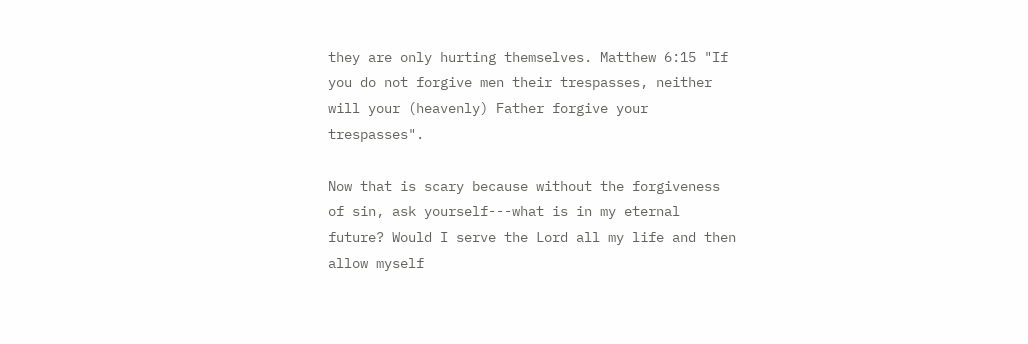they are only hurting themselves. Matthew 6:15 "If you do not forgive men their trespasses, neither will your (heavenly) Father forgive your trespasses".

Now that is scary because without the forgiveness of sin, ask yourself---what is in my eternal future? Would I serve the Lord all my life and then allow myself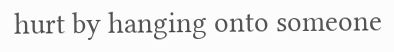hurt by hanging onto someone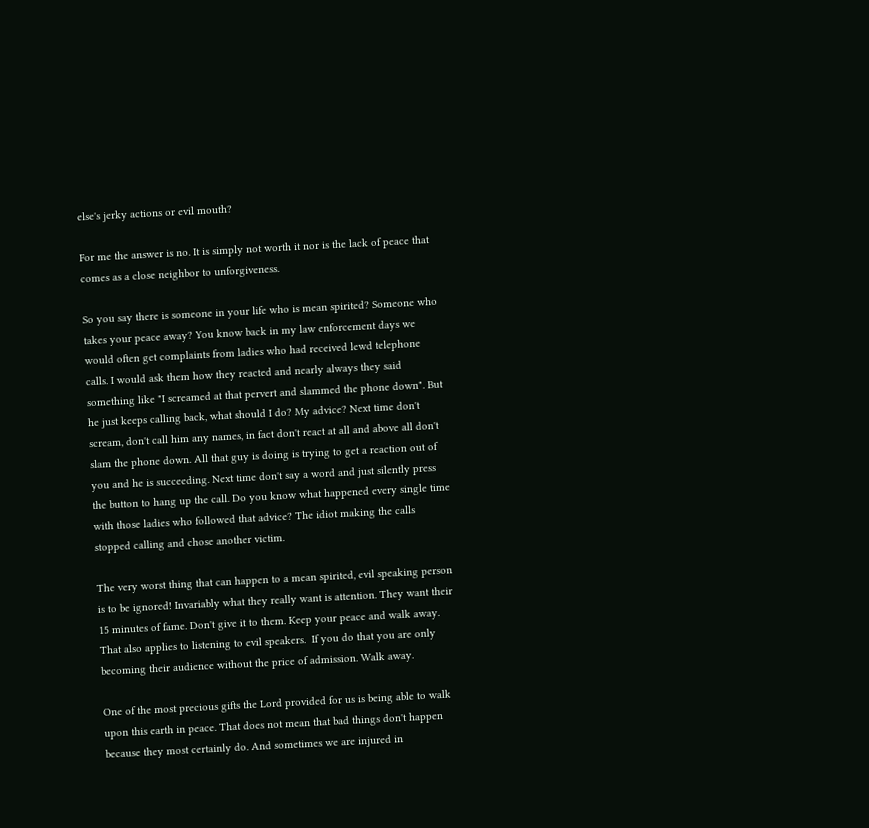else's jerky actions or evil mouth?

For me the answer is no. It is simply not worth it nor is the lack of peace that comes as a close neighbor to unforgiveness.

So you say there is someone in your life who is mean spirited? Someone who takes your peace away? You know back in my law enforcement days we would often get complaints from ladies who had received lewd telephone calls. I would ask them how they reacted and nearly always they said something like "I screamed at that pervert and slammed the phone down". But he just keeps calling back, what should I do? My advice? Next time don't scream, don't call him any names, in fact don't react at all and above all don't slam the phone down. All that guy is doing is trying to get a reaction out of you and he is succeeding. Next time don't say a word and just silently press the button to hang up the call. Do you know what happened every single time with those ladies who followed that advice? The idiot making the calls stopped calling and chose another victim.

The very worst thing that can happen to a mean spirited, evil speaking person is to be ignored! Invariably what they really want is attention. They want their 15 minutes of fame. Don't give it to them. Keep your peace and walk away. That also applies to listening to evil speakers.  If you do that you are only becoming their audience without the price of admission. Walk away.

One of the most precious gifts the Lord provided for us is being able to walk upon this earth in peace. That does not mean that bad things don't happen because they most certainly do. And sometimes we are injured in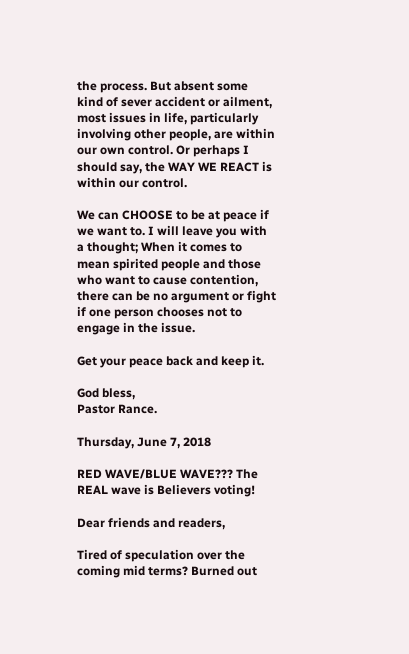the process. But absent some kind of sever accident or ailment, most issues in life, particularly involving other people, are within our own control. Or perhaps I should say, the WAY WE REACT is within our control.

We can CHOOSE to be at peace if we want to. I will leave you with a thought; When it comes to mean spirited people and those who want to cause contention, there can be no argument or fight if one person chooses not to engage in the issue.

Get your peace back and keep it.

God bless,
Pastor Rance.

Thursday, June 7, 2018

RED WAVE/BLUE WAVE??? The REAL wave is Believers voting!

Dear friends and readers,

Tired of speculation over the coming mid terms? Burned out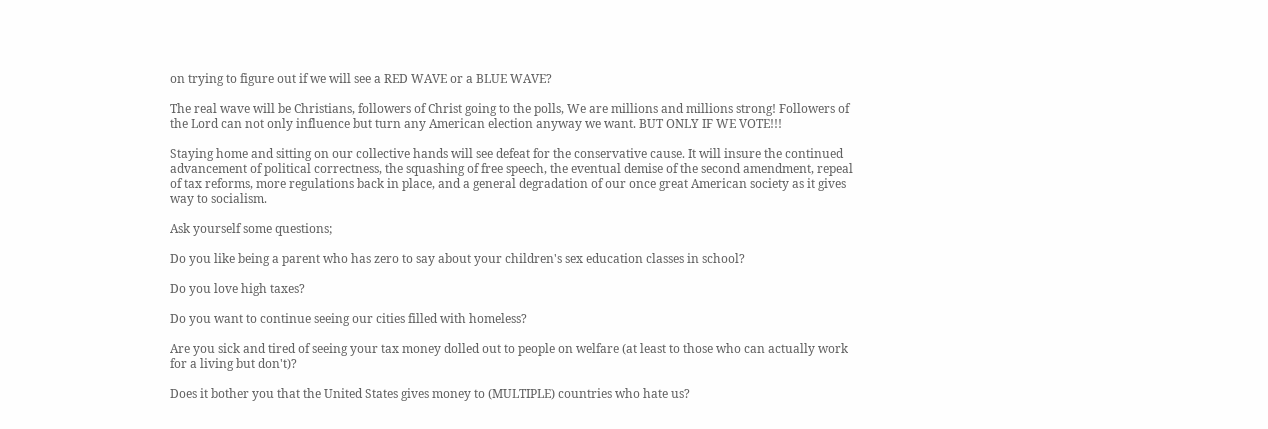on trying to figure out if we will see a RED WAVE or a BLUE WAVE?

The real wave will be Christians, followers of Christ going to the polls, We are millions and millions strong! Followers of the Lord can not only influence but turn any American election anyway we want. BUT ONLY IF WE VOTE!!!

Staying home and sitting on our collective hands will see defeat for the conservative cause. It will insure the continued advancement of political correctness, the squashing of free speech, the eventual demise of the second amendment, repeal of tax reforms, more regulations back in place, and a general degradation of our once great American society as it gives way to socialism.

Ask yourself some questions;

Do you like being a parent who has zero to say about your children's sex education classes in school?

Do you love high taxes?

Do you want to continue seeing our cities filled with homeless?

Are you sick and tired of seeing your tax money dolled out to people on welfare (at least to those who can actually work for a living but don't)?

Does it bother you that the United States gives money to (MULTIPLE) countries who hate us?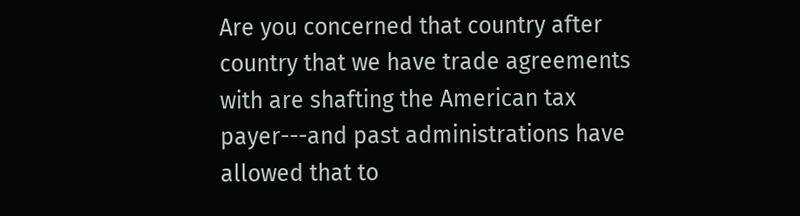Are you concerned that country after country that we have trade agreements with are shafting the American tax payer---and past administrations have allowed that to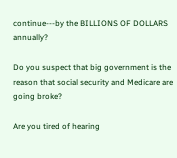continue---by the BILLIONS OF DOLLARS annually?

Do you suspect that big government is the reason that social security and Medicare are going broke?

Are you tired of hearing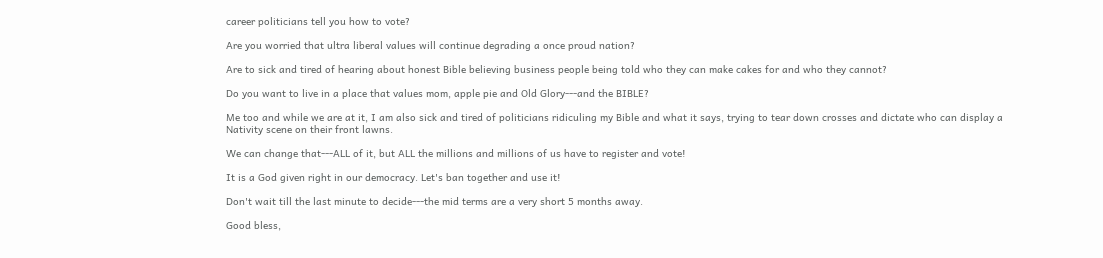career politicians tell you how to vote?

Are you worried that ultra liberal values will continue degrading a once proud nation?

Are to sick and tired of hearing about honest Bible believing business people being told who they can make cakes for and who they cannot?

Do you want to live in a place that values mom, apple pie and Old Glory---and the BIBLE?

Me too and while we are at it, I am also sick and tired of politicians ridiculing my Bible and what it says, trying to tear down crosses and dictate who can display a Nativity scene on their front lawns.

We can change that---ALL of it, but ALL the millions and millions of us have to register and vote!

It is a God given right in our democracy. Let's ban together and use it!

Don't wait till the last minute to decide---the mid terms are a very short 5 months away.

Good bless,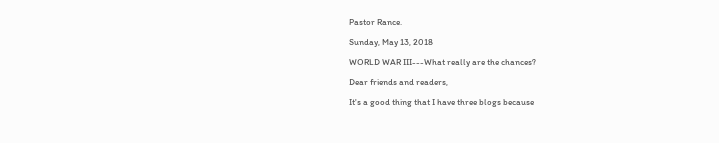Pastor Rance.

Sunday, May 13, 2018

WORLD WAR III---What really are the chances?

Dear friends and readers,

It's a good thing that I have three blogs because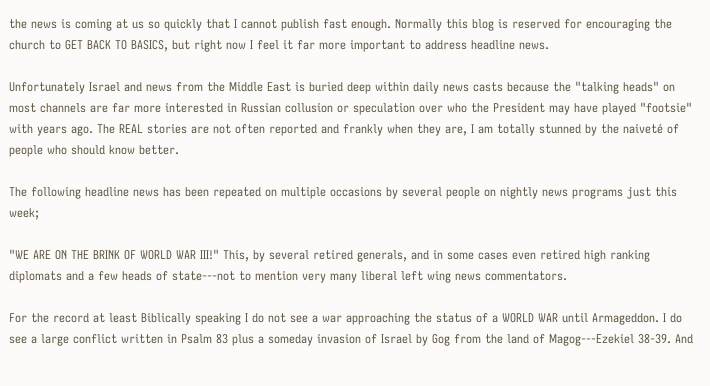the news is coming at us so quickly that I cannot publish fast enough. Normally this blog is reserved for encouraging the church to GET BACK TO BASICS, but right now I feel it far more important to address headline news.

Unfortunately Israel and news from the Middle East is buried deep within daily news casts because the "talking heads" on most channels are far more interested in Russian collusion or speculation over who the President may have played "footsie" with years ago. The REAL stories are not often reported and frankly when they are, I am totally stunned by the naiveté of people who should know better.

The following headline news has been repeated on multiple occasions by several people on nightly news programs just this week;

"WE ARE ON THE BRINK OF WORLD WAR III!" This, by several retired generals, and in some cases even retired high ranking diplomats and a few heads of state---not to mention very many liberal left wing news commentators.

For the record at least Biblically speaking I do not see a war approaching the status of a WORLD WAR until Armageddon. I do see a large conflict written in Psalm 83 plus a someday invasion of Israel by Gog from the land of Magog---Ezekiel 38-39. And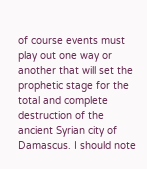of course events must play out one way or another that will set the prophetic stage for the total and complete destruction of the ancient Syrian city of Damascus. I should note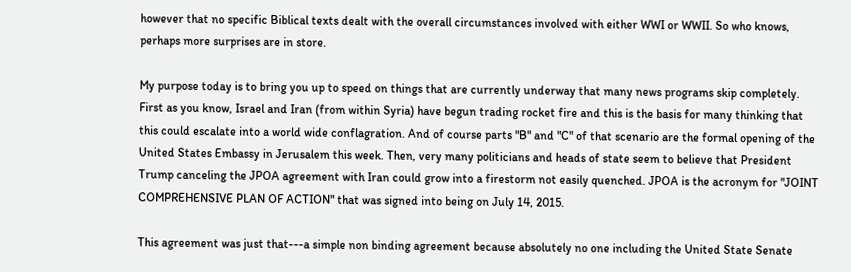however that no specific Biblical texts dealt with the overall circumstances involved with either WWI or WWII. So who knows, perhaps more surprises are in store.

My purpose today is to bring you up to speed on things that are currently underway that many news programs skip completely. First as you know, Israel and Iran (from within Syria) have begun trading rocket fire and this is the basis for many thinking that this could escalate into a world wide conflagration. And of course parts "B" and "C" of that scenario are the formal opening of the United States Embassy in Jerusalem this week. Then, very many politicians and heads of state seem to believe that President Trump canceling the JPOA agreement with Iran could grow into a firestorm not easily quenched. JPOA is the acronym for "JOINT COMPREHENSIVE PLAN OF ACTION" that was signed into being on July 14, 2015.

This agreement was just that---a simple non binding agreement because absolutely no one including the United State Senate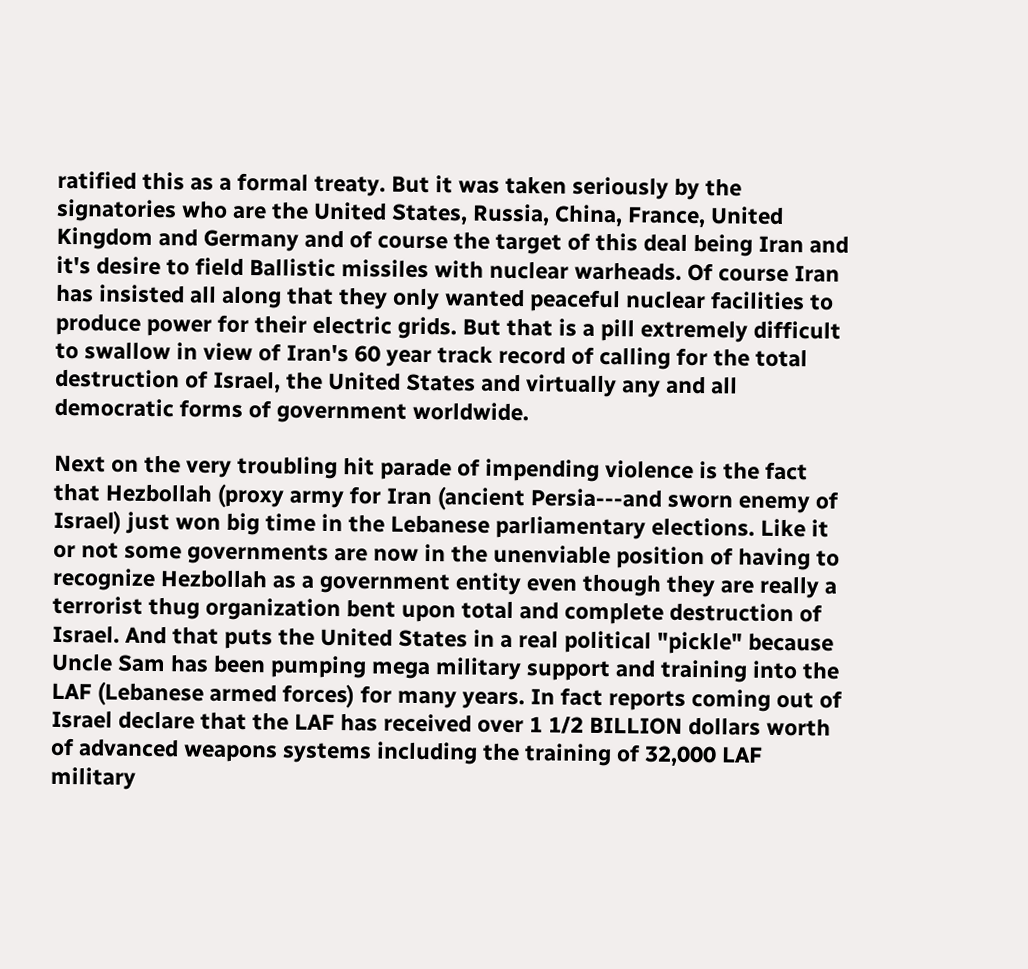ratified this as a formal treaty. But it was taken seriously by the signatories who are the United States, Russia, China, France, United Kingdom and Germany and of course the target of this deal being Iran and it's desire to field Ballistic missiles with nuclear warheads. Of course Iran has insisted all along that they only wanted peaceful nuclear facilities to produce power for their electric grids. But that is a pill extremely difficult to swallow in view of Iran's 60 year track record of calling for the total destruction of Israel, the United States and virtually any and all democratic forms of government worldwide.

Next on the very troubling hit parade of impending violence is the fact that Hezbollah (proxy army for Iran (ancient Persia---and sworn enemy of Israel) just won big time in the Lebanese parliamentary elections. Like it or not some governments are now in the unenviable position of having to recognize Hezbollah as a government entity even though they are really a terrorist thug organization bent upon total and complete destruction of Israel. And that puts the United States in a real political "pickle" because Uncle Sam has been pumping mega military support and training into the LAF (Lebanese armed forces) for many years. In fact reports coming out of Israel declare that the LAF has received over 1 1/2 BILLION dollars worth of advanced weapons systems including the training of 32,000 LAF military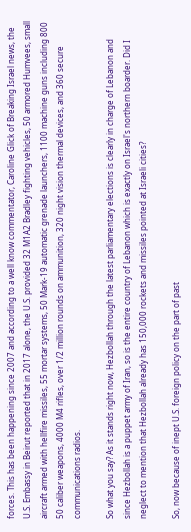forces. This has been happening since 2007 and according to a well know commentator, Caroline Glick of Breaking Israel news, the U.S. Embassy in Beirut reported that in 2017 alone, the U.S. provided 32 M1A2 Bradley fighting vehicles, 50 armored Humvees, small aircraft armed with hellfire missiles, 55 mortar systems, 50 Mark-19 automatic grenade launchers, 1100 machine guns including 800 50 caliber weapons, 4000 M4 rifles, over 1/2 million rounds on ammunition, 320 night vision thermal devices, and 360 secure communications radios.

So what you say? As it stands right now, Hezbollah through the latest parliamentary elections is clearly in charge of Lebanon and since Hezbollah is a puppet army of Iran, so is the entire country of Lebanon which is exactly on Israel's northern boarder. Did I neglect to mention that Hezbollah already has 150,000 rockets and missiles pointed at Israeli cities?

So, now because of inept U.S. foreign policy on the part of past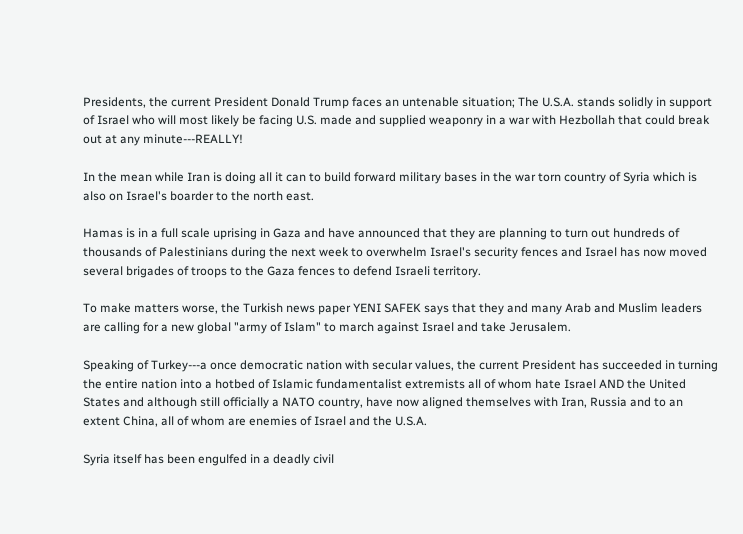Presidents, the current President Donald Trump faces an untenable situation; The U.S.A. stands solidly in support of Israel who will most likely be facing U.S. made and supplied weaponry in a war with Hezbollah that could break out at any minute---REALLY!

In the mean while Iran is doing all it can to build forward military bases in the war torn country of Syria which is also on Israel's boarder to the north east.

Hamas is in a full scale uprising in Gaza and have announced that they are planning to turn out hundreds of thousands of Palestinians during the next week to overwhelm Israel's security fences and Israel has now moved several brigades of troops to the Gaza fences to defend Israeli territory.

To make matters worse, the Turkish news paper YENI SAFEK says that they and many Arab and Muslim leaders are calling for a new global "army of Islam" to march against Israel and take Jerusalem.

Speaking of Turkey---a once democratic nation with secular values, the current President has succeeded in turning the entire nation into a hotbed of Islamic fundamentalist extremists all of whom hate Israel AND the United States and although still officially a NATO country, have now aligned themselves with Iran, Russia and to an extent China, all of whom are enemies of Israel and the U.S.A.

Syria itself has been engulfed in a deadly civil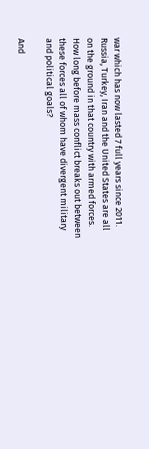war which has now lasted 7 full years since 2011. Russia, Turkey, Iran and the United States are all on the ground in that country with armed forces. How long before mass conflict breaks out between these forces all of whom have divergent military and political goals?

And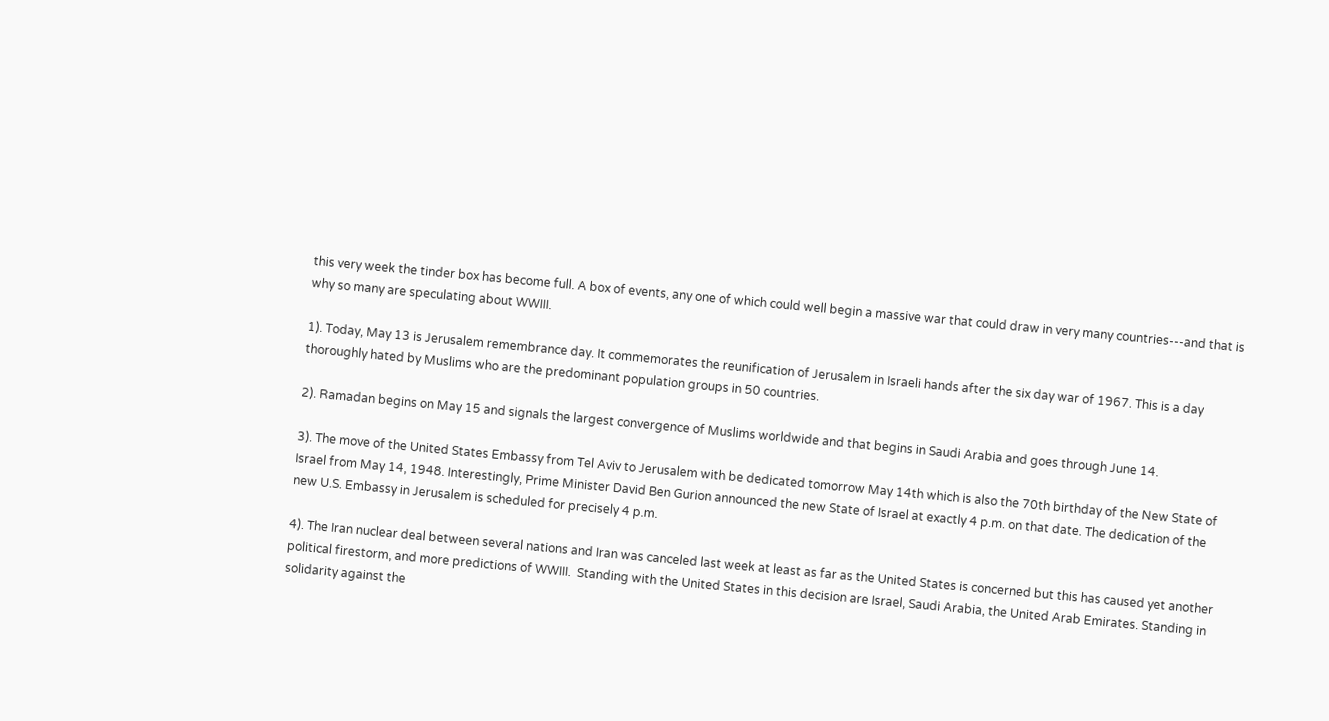this very week the tinder box has become full. A box of events, any one of which could well begin a massive war that could draw in very many countries---and that is why so many are speculating about WWIII.

1). Today, May 13 is Jerusalem remembrance day. It commemorates the reunification of Jerusalem in Israeli hands after the six day war of 1967. This is a day thoroughly hated by Muslims who are the predominant population groups in 50 countries.

2). Ramadan begins on May 15 and signals the largest convergence of Muslims worldwide and that begins in Saudi Arabia and goes through June 14.

3). The move of the United States Embassy from Tel Aviv to Jerusalem with be dedicated tomorrow May 14th which is also the 70th birthday of the New State of Israel from May 14, 1948. Interestingly, Prime Minister David Ben Gurion announced the new State of Israel at exactly 4 p.m. on that date. The dedication of the new U.S. Embassy in Jerusalem is scheduled for precisely 4 p.m.

4). The Iran nuclear deal between several nations and Iran was canceled last week at least as far as the United States is concerned but this has caused yet another political firestorm, and more predictions of WWIII.  Standing with the United States in this decision are Israel, Saudi Arabia, the United Arab Emirates. Standing in solidarity against the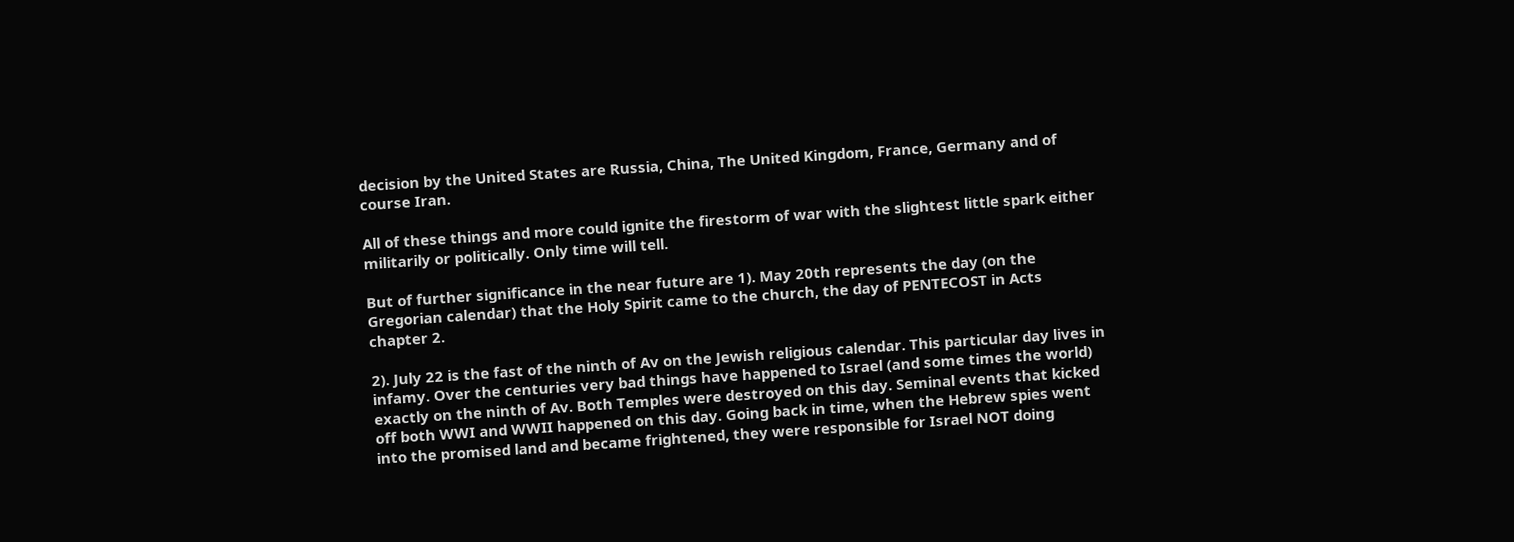decision by the United States are Russia, China, The United Kingdom, France, Germany and of course Iran.

All of these things and more could ignite the firestorm of war with the slightest little spark either militarily or politically. Only time will tell.

But of further significance in the near future are 1). May 20th represents the day (on the Gregorian calendar) that the Holy Spirit came to the church, the day of PENTECOST in Acts chapter 2.

2). July 22 is the fast of the ninth of Av on the Jewish religious calendar. This particular day lives in infamy. Over the centuries very bad things have happened to Israel (and some times the world) exactly on the ninth of Av. Both Temples were destroyed on this day. Seminal events that kicked off both WWI and WWII happened on this day. Going back in time, when the Hebrew spies went into the promised land and became frightened, they were responsible for Israel NOT doing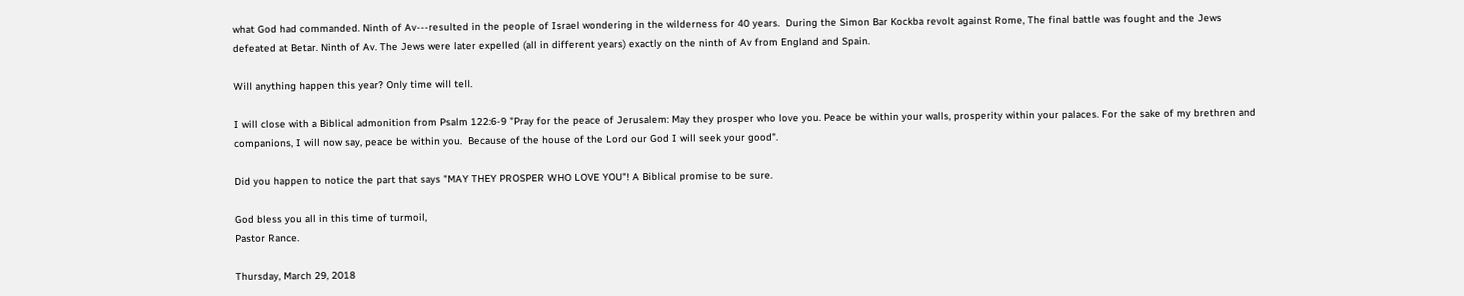what God had commanded. Ninth of Av---resulted in the people of Israel wondering in the wilderness for 40 years.  During the Simon Bar Kockba revolt against Rome, The final battle was fought and the Jews defeated at Betar. Ninth of Av. The Jews were later expelled (all in different years) exactly on the ninth of Av from England and Spain.

Will anything happen this year? Only time will tell.

I will close with a Biblical admonition from Psalm 122:6-9 "Pray for the peace of Jerusalem: May they prosper who love you. Peace be within your walls, prosperity within your palaces. For the sake of my brethren and companions, I will now say, peace be within you.  Because of the house of the Lord our God I will seek your good".

Did you happen to notice the part that says "MAY THEY PROSPER WHO LOVE YOU"! A Biblical promise to be sure.

God bless you all in this time of turmoil,
Pastor Rance.

Thursday, March 29, 2018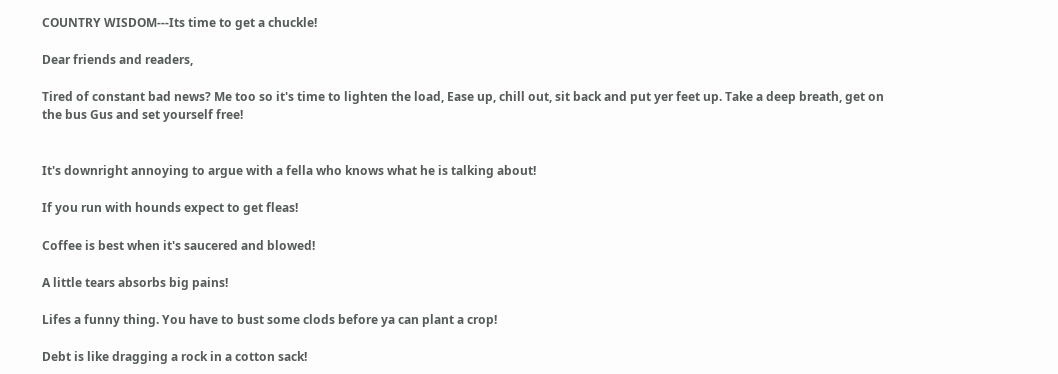COUNTRY WISDOM---Its time to get a chuckle!

Dear friends and readers,

Tired of constant bad news? Me too so it's time to lighten the load, Ease up, chill out, sit back and put yer feet up. Take a deep breath, get on the bus Gus and set yourself free!


It's downright annoying to argue with a fella who knows what he is talking about!

If you run with hounds expect to get fleas!

Coffee is best when it's saucered and blowed!

A little tears absorbs big pains!

Lifes a funny thing. You have to bust some clods before ya can plant a crop!

Debt is like dragging a rock in a cotton sack!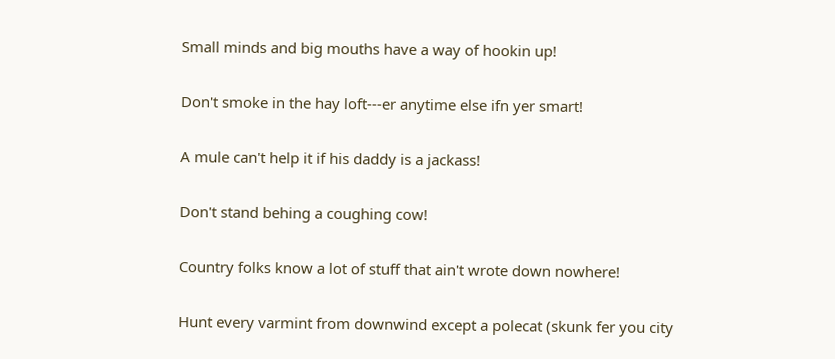Small minds and big mouths have a way of hookin up!

Don't smoke in the hay loft---er anytime else ifn yer smart!

A mule can't help it if his daddy is a jackass!

Don't stand behing a coughing cow!

Country folks know a lot of stuff that ain't wrote down nowhere!

Hunt every varmint from downwind except a polecat (skunk fer you city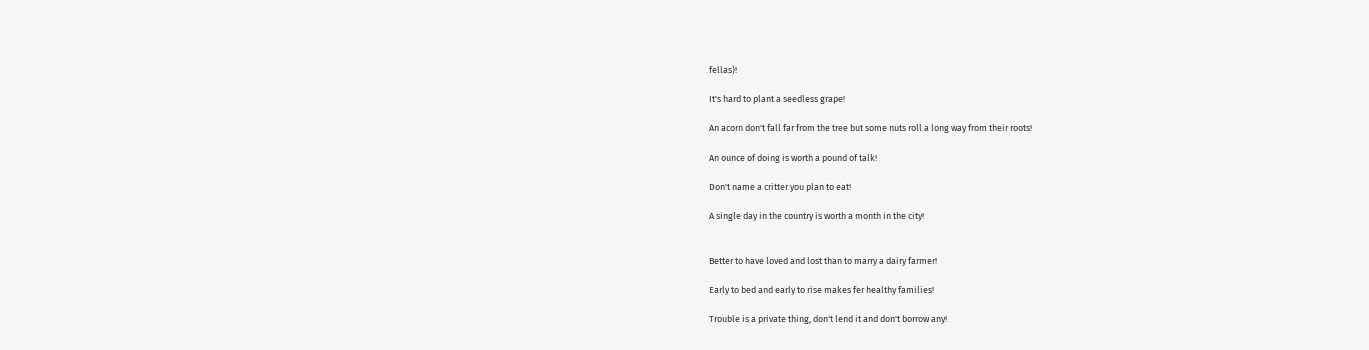fellas)!

It's hard to plant a seedless grape!

An acorn don't fall far from the tree but some nuts roll a long way from their roots!

An ounce of doing is worth a pound of talk!

Don't name a critter you plan to eat!

A single day in the country is worth a month in the city!


Better to have loved and lost than to marry a dairy farmer!

Early to bed and early to rise makes fer healthy families!

Trouble is a private thing, don't lend it and don't borrow any!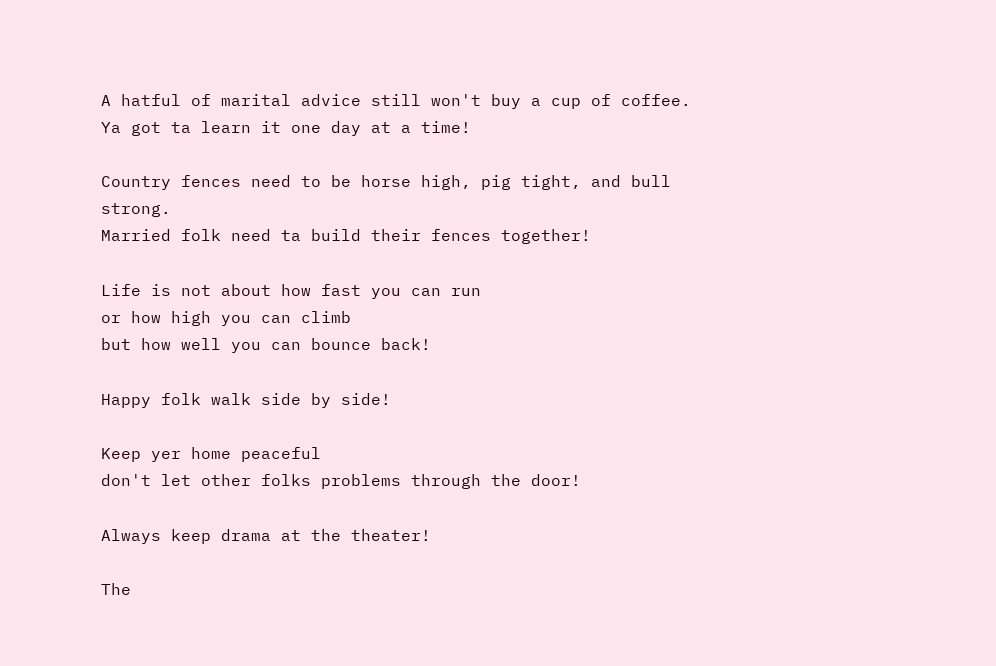A hatful of marital advice still won't buy a cup of coffee.
Ya got ta learn it one day at a time!

Country fences need to be horse high, pig tight, and bull strong.
Married folk need ta build their fences together!

Life is not about how fast you can run
or how high you can climb
but how well you can bounce back!

Happy folk walk side by side!

Keep yer home peaceful
don't let other folks problems through the door!

Always keep drama at the theater!

The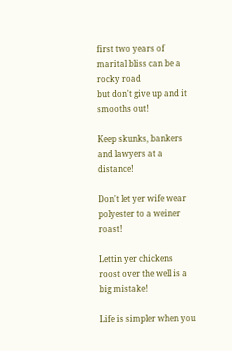first two years of marital bliss can be a rocky road
but don't give up and it smooths out!

Keep skunks, bankers and lawyers at a distance!

Don't let yer wife wear polyester to a weiner roast!

Lettin yer chickens roost over the well is a big mistake!

Life is simpler when you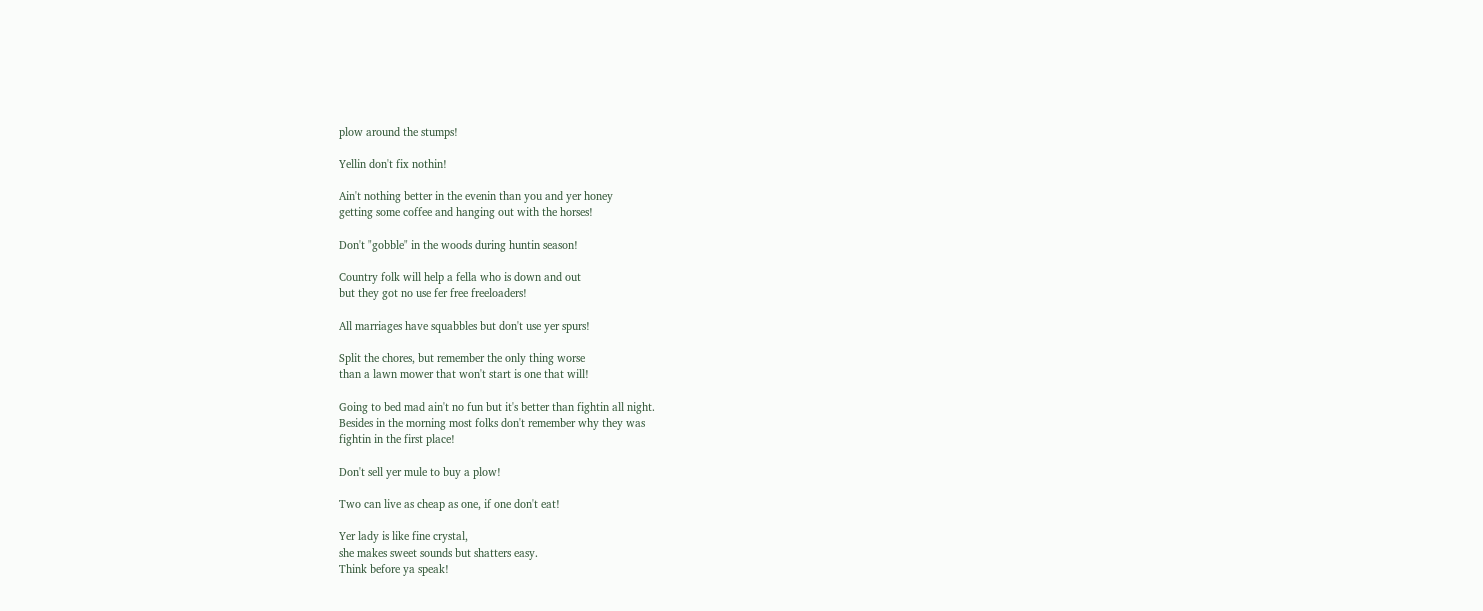plow around the stumps!

Yellin don't fix nothin!

Ain't nothing better in the evenin than you and yer honey
getting some coffee and hanging out with the horses!

Don't "gobble" in the woods during huntin season!

Country folk will help a fella who is down and out
but they got no use fer free freeloaders!

All marriages have squabbles but don't use yer spurs!

Split the chores, but remember the only thing worse
than a lawn mower that won't start is one that will!

Going to bed mad ain't no fun but it's better than fightin all night.
Besides in the morning most folks don't remember why they was
fightin in the first place!

Don't sell yer mule to buy a plow!

Two can live as cheap as one, if one don't eat!

Yer lady is like fine crystal,
she makes sweet sounds but shatters easy.
Think before ya speak!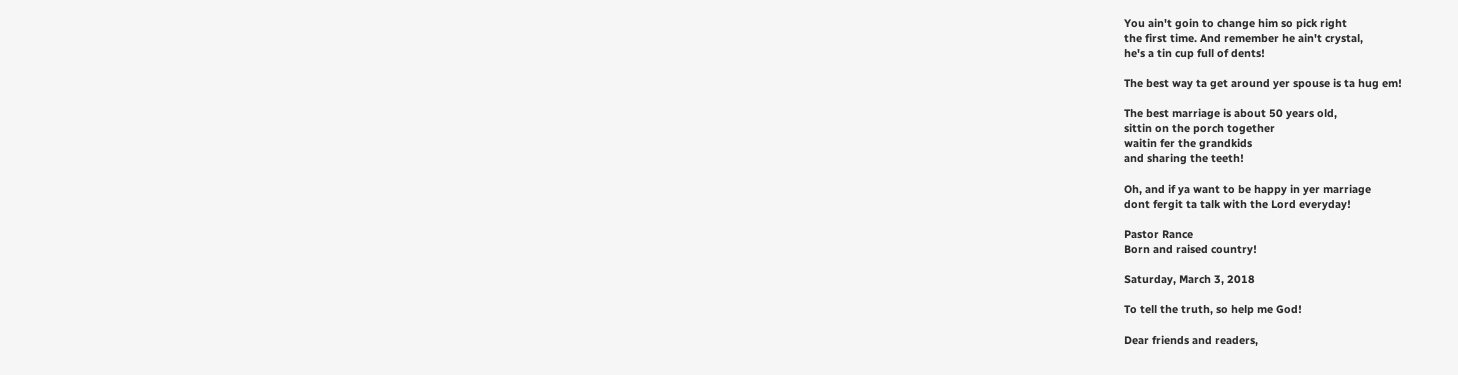You ain't goin to change him so pick right
the first time. And remember he ain't crystal,
he's a tin cup full of dents!

The best way ta get around yer spouse is ta hug em!

The best marriage is about 50 years old,
sittin on the porch together
waitin fer the grandkids
and sharing the teeth!

Oh, and if ya want to be happy in yer marriage
dont fergit ta talk with the Lord everyday!

Pastor Rance
Born and raised country!

Saturday, March 3, 2018

To tell the truth, so help me God!

Dear friends and readers,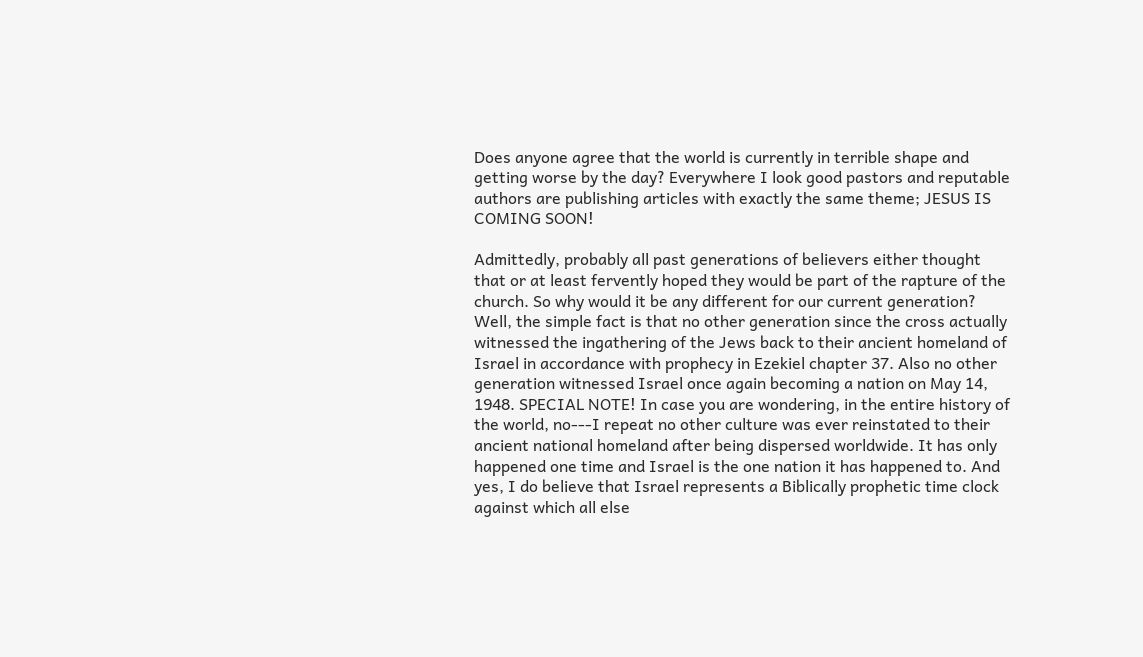Does anyone agree that the world is currently in terrible shape and getting worse by the day? Everywhere I look good pastors and reputable authors are publishing articles with exactly the same theme; JESUS IS COMING SOON!

Admittedly, probably all past generations of believers either thought that or at least fervently hoped they would be part of the rapture of the church. So why would it be any different for our current generation? Well, the simple fact is that no other generation since the cross actually witnessed the ingathering of the Jews back to their ancient homeland of Israel in accordance with prophecy in Ezekiel chapter 37. Also no other generation witnessed Israel once again becoming a nation on May 14, 1948. SPECIAL NOTE! In case you are wondering, in the entire history of the world, no---I repeat no other culture was ever reinstated to their ancient national homeland after being dispersed worldwide. It has only happened one time and Israel is the one nation it has happened to. And yes, I do believe that Israel represents a Biblically prophetic time clock against which all else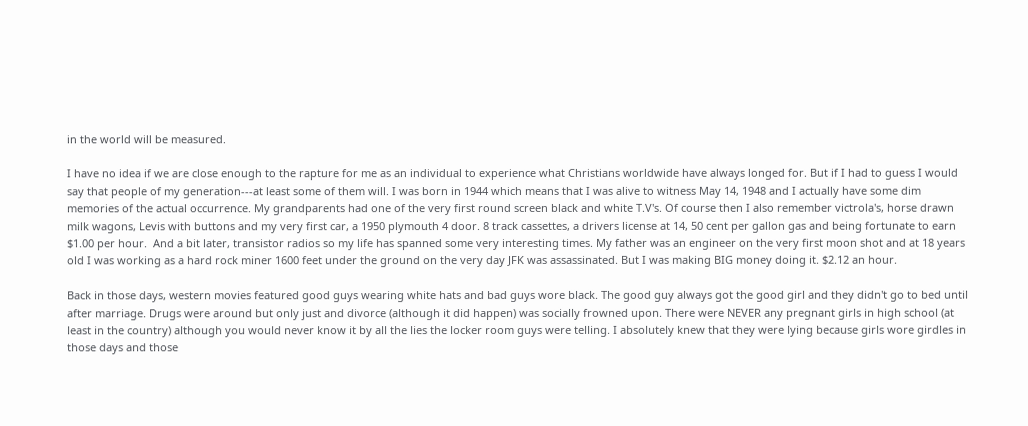in the world will be measured.

I have no idea if we are close enough to the rapture for me as an individual to experience what Christians worldwide have always longed for. But if I had to guess I would say that people of my generation---at least some of them will. I was born in 1944 which means that I was alive to witness May 14, 1948 and I actually have some dim memories of the actual occurrence. My grandparents had one of the very first round screen black and white T.V's. Of course then I also remember victrola's, horse drawn milk wagons, Levis with buttons and my very first car, a 1950 plymouth 4 door. 8 track cassettes, a drivers license at 14, 50 cent per gallon gas and being fortunate to earn $1.00 per hour.  And a bit later, transistor radios so my life has spanned some very interesting times. My father was an engineer on the very first moon shot and at 18 years old I was working as a hard rock miner 1600 feet under the ground on the very day JFK was assassinated. But I was making BIG money doing it. $2.12 an hour.

Back in those days, western movies featured good guys wearing white hats and bad guys wore black. The good guy always got the good girl and they didn't go to bed until after marriage. Drugs were around but only just and divorce (although it did happen) was socially frowned upon. There were NEVER any pregnant girls in high school (at least in the country) although you would never know it by all the lies the locker room guys were telling. I absolutely knew that they were lying because girls wore girdles in those days and those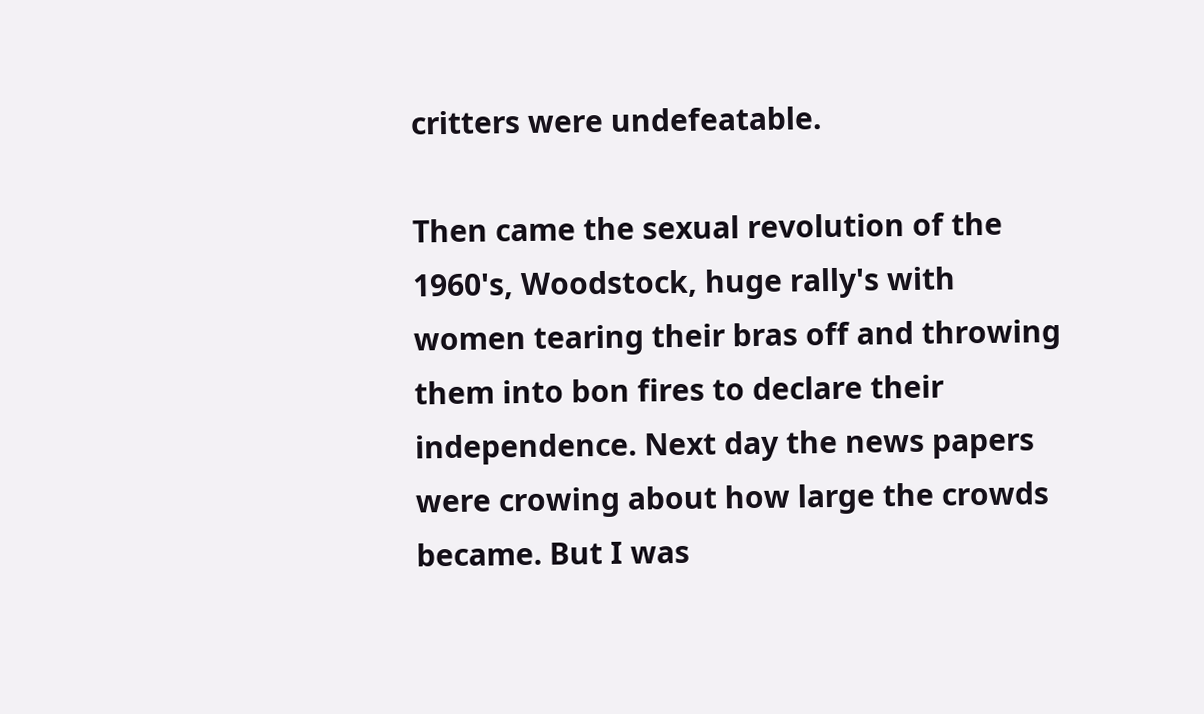critters were undefeatable.

Then came the sexual revolution of the 1960's, Woodstock, huge rally's with women tearing their bras off and throwing them into bon fires to declare their independence. Next day the news papers were crowing about how large the crowds became. But I was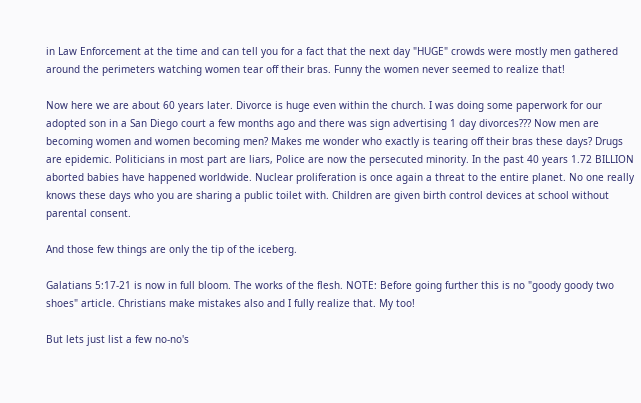in Law Enforcement at the time and can tell you for a fact that the next day "HUGE" crowds were mostly men gathered around the perimeters watching women tear off their bras. Funny the women never seemed to realize that!

Now here we are about 60 years later. Divorce is huge even within the church. I was doing some paperwork for our adopted son in a San Diego court a few months ago and there was sign advertising 1 day divorces??? Now men are becoming women and women becoming men? Makes me wonder who exactly is tearing off their bras these days? Drugs are epidemic. Politicians in most part are liars, Police are now the persecuted minority. In the past 40 years 1.72 BILLION aborted babies have happened worldwide. Nuclear proliferation is once again a threat to the entire planet. No one really knows these days who you are sharing a public toilet with. Children are given birth control devices at school without parental consent.

And those few things are only the tip of the iceberg.

Galatians 5:17-21 is now in full bloom. The works of the flesh. NOTE: Before going further this is no "goody goody two shoes" article. Christians make mistakes also and I fully realize that. My too!

But lets just list a few no-no's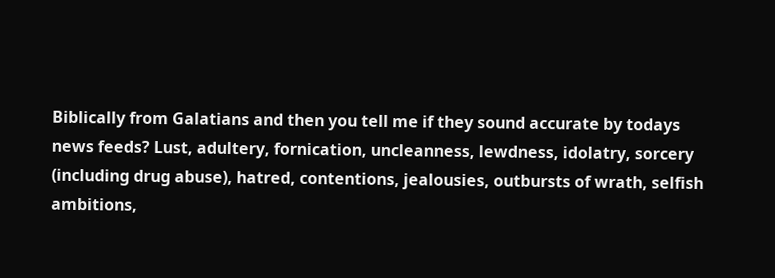Biblically from Galatians and then you tell me if they sound accurate by todays news feeds? Lust, adultery, fornication, uncleanness, lewdness, idolatry, sorcery (including drug abuse), hatred, contentions, jealousies, outbursts of wrath, selfish ambitions,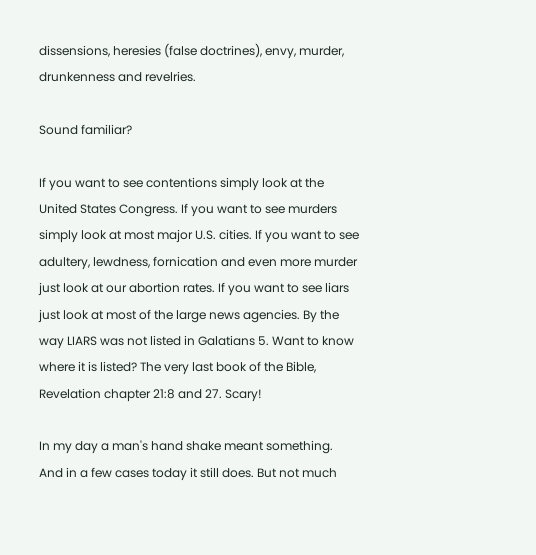dissensions, heresies (false doctrines), envy, murder, drunkenness and revelries.

Sound familiar?

If you want to see contentions simply look at the United States Congress. If you want to see murders simply look at most major U.S. cities. If you want to see adultery, lewdness, fornication and even more murder just look at our abortion rates. If you want to see liars just look at most of the large news agencies. By the way LIARS was not listed in Galatians 5. Want to know where it is listed? The very last book of the Bible, Revelation chapter 21:8 and 27. Scary!

In my day a man's hand shake meant something. And in a few cases today it still does. But not much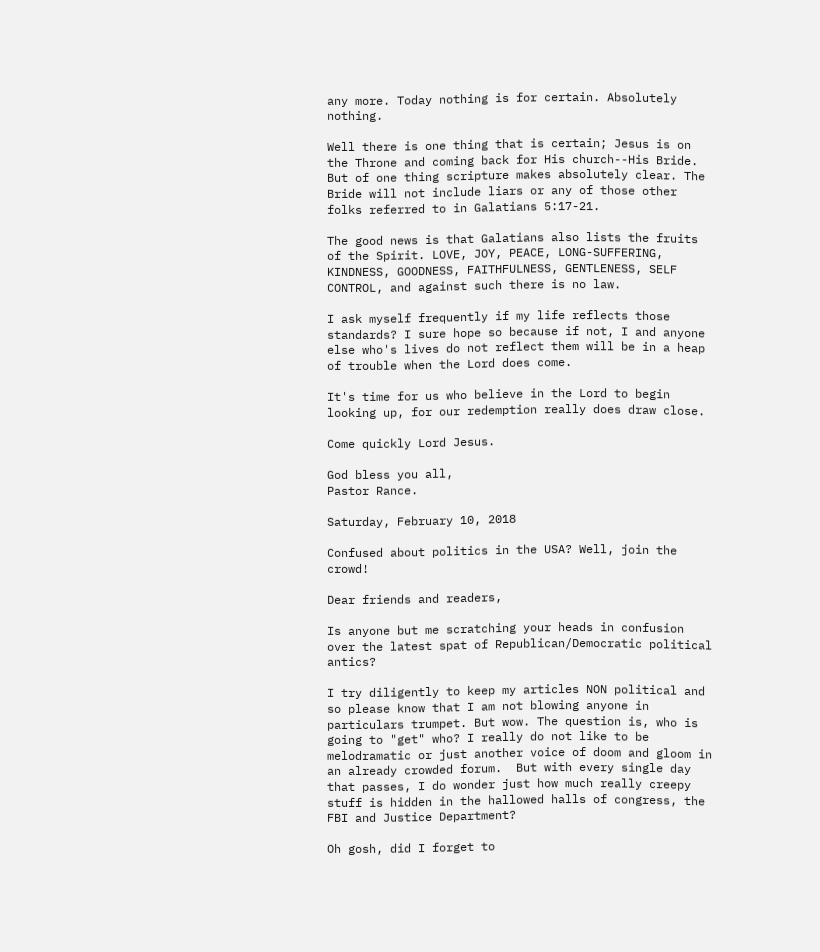any more. Today nothing is for certain. Absolutely nothing.

Well there is one thing that is certain; Jesus is on the Throne and coming back for His church--His Bride. But of one thing scripture makes absolutely clear. The Bride will not include liars or any of those other folks referred to in Galatians 5:17-21.

The good news is that Galatians also lists the fruits of the Spirit. LOVE, JOY, PEACE, LONG-SUFFERING, KINDNESS, GOODNESS, FAITHFULNESS, GENTLENESS, SELF CONTROL, and against such there is no law.

I ask myself frequently if my life reflects those standards? I sure hope so because if not, I and anyone else who's lives do not reflect them will be in a heap of trouble when the Lord does come.

It's time for us who believe in the Lord to begin looking up, for our redemption really does draw close.

Come quickly Lord Jesus.

God bless you all,
Pastor Rance.

Saturday, February 10, 2018

Confused about politics in the USA? Well, join the crowd!

Dear friends and readers,

Is anyone but me scratching your heads in confusion over the latest spat of Republican/Democratic political antics?

I try diligently to keep my articles NON political and so please know that I am not blowing anyone in particulars trumpet. But wow. The question is, who is going to "get" who? I really do not like to be melodramatic or just another voice of doom and gloom in an already crowded forum.  But with every single day that passes, I do wonder just how much really creepy stuff is hidden in the hallowed halls of congress, the FBI and Justice Department?

Oh gosh, did I forget to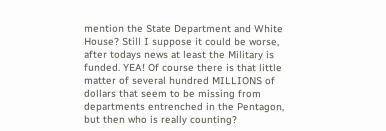mention the State Department and White House? Still I suppose it could be worse, after todays news at least the Military is funded. YEA! Of course there is that little matter of several hundred MILLIONS of dollars that seem to be missing from departments entrenched in the Pentagon, but then who is really counting?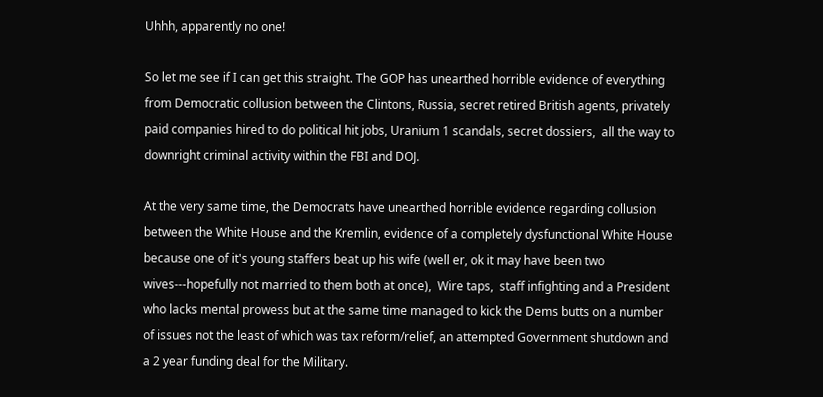Uhhh, apparently no one!

So let me see if I can get this straight. The GOP has unearthed horrible evidence of everything from Democratic collusion between the Clintons, Russia, secret retired British agents, privately paid companies hired to do political hit jobs, Uranium 1 scandals, secret dossiers,  all the way to downright criminal activity within the FBI and DOJ.

At the very same time, the Democrats have unearthed horrible evidence regarding collusion between the White House and the Kremlin, evidence of a completely dysfunctional White House because one of it's young staffers beat up his wife (well er, ok it may have been two wives---hopefully not married to them both at once),  Wire taps,  staff infighting and a President who lacks mental prowess but at the same time managed to kick the Dems butts on a number of issues not the least of which was tax reform/relief, an attempted Government shutdown and a 2 year funding deal for the Military.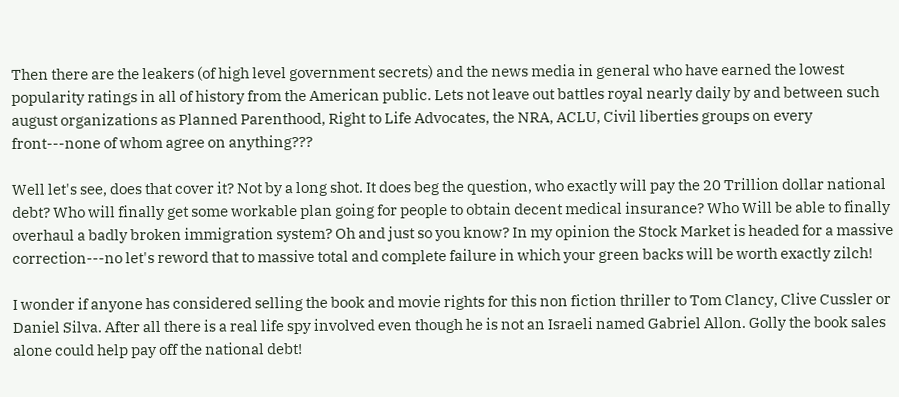Then there are the leakers (of high level government secrets) and the news media in general who have earned the lowest popularity ratings in all of history from the American public. Lets not leave out battles royal nearly daily by and between such august organizations as Planned Parenthood, Right to Life Advocates, the NRA, ACLU, Civil liberties groups on every front---none of whom agree on anything???

Well let's see, does that cover it? Not by a long shot. It does beg the question, who exactly will pay the 20 Trillion dollar national debt? Who will finally get some workable plan going for people to obtain decent medical insurance? Who Will be able to finally overhaul a badly broken immigration system? Oh and just so you know? In my opinion the Stock Market is headed for a massive correction---no let's reword that to massive total and complete failure in which your green backs will be worth exactly zilch!

I wonder if anyone has considered selling the book and movie rights for this non fiction thriller to Tom Clancy, Clive Cussler or Daniel Silva. After all there is a real life spy involved even though he is not an Israeli named Gabriel Allon. Golly the book sales alone could help pay off the national debt!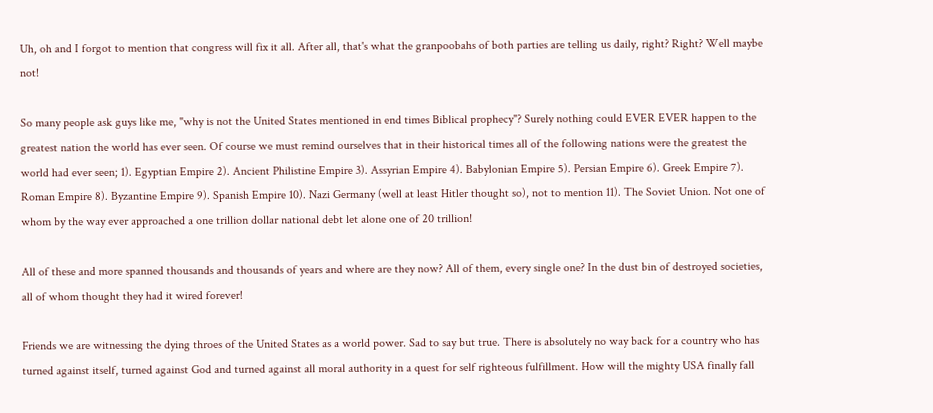Uh, oh and I forgot to mention that congress will fix it all. After all, that's what the granpoobahs of both parties are telling us daily, right? Right? Well maybe not!

So many people ask guys like me, "why is not the United States mentioned in end times Biblical prophecy"? Surely nothing could EVER EVER happen to the greatest nation the world has ever seen. Of course we must remind ourselves that in their historical times all of the following nations were the greatest the world had ever seen; 1). Egyptian Empire 2). Ancient Philistine Empire 3). Assyrian Empire 4). Babylonian Empire 5). Persian Empire 6). Greek Empire 7). Roman Empire 8). Byzantine Empire 9). Spanish Empire 10). Nazi Germany (well at least Hitler thought so), not to mention 11). The Soviet Union. Not one of whom by the way ever approached a one trillion dollar national debt let alone one of 20 trillion!

All of these and more spanned thousands and thousands of years and where are they now? All of them, every single one? In the dust bin of destroyed societies, all of whom thought they had it wired forever!

Friends we are witnessing the dying throes of the United States as a world power. Sad to say but true. There is absolutely no way back for a country who has turned against itself, turned against God and turned against all moral authority in a quest for self righteous fulfillment. How will the mighty USA finally fall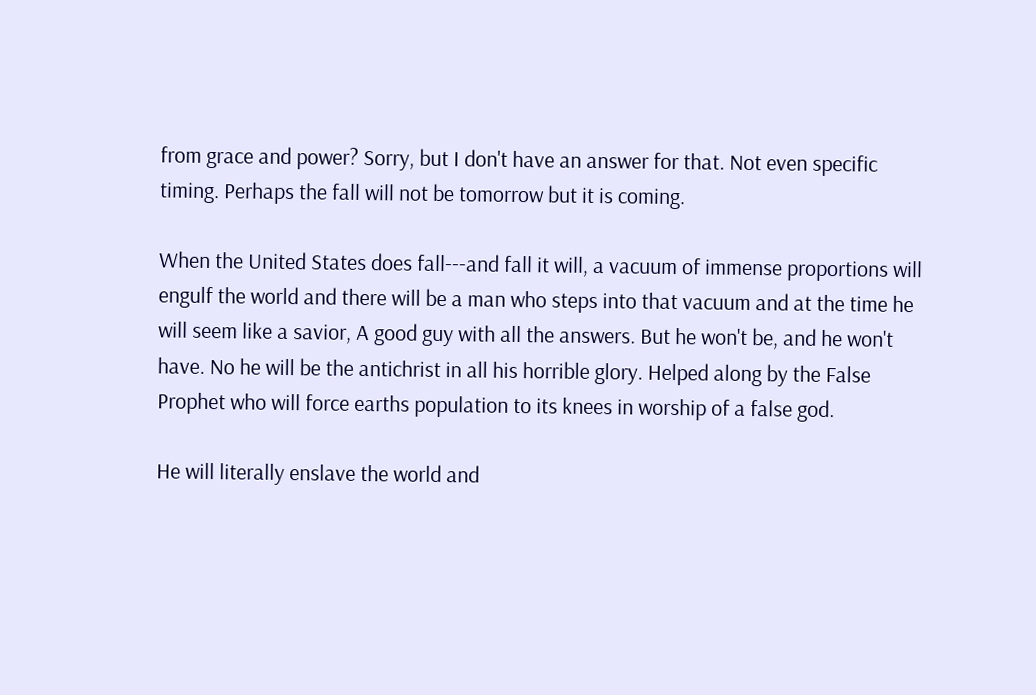from grace and power? Sorry, but I don't have an answer for that. Not even specific timing. Perhaps the fall will not be tomorrow but it is coming.

When the United States does fall---and fall it will, a vacuum of immense proportions will engulf the world and there will be a man who steps into that vacuum and at the time he will seem like a savior, A good guy with all the answers. But he won't be, and he won't have. No he will be the antichrist in all his horrible glory. Helped along by the False Prophet who will force earths population to its knees in worship of a false god.

He will literally enslave the world and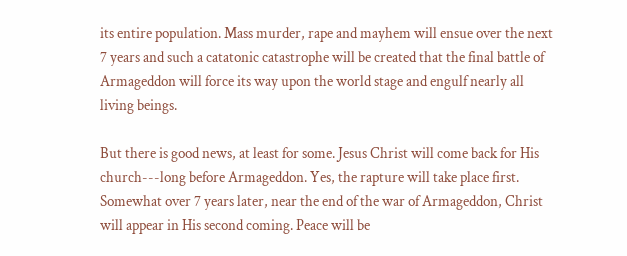its entire population. Mass murder, rape and mayhem will ensue over the next 7 years and such a catatonic catastrophe will be created that the final battle of Armageddon will force its way upon the world stage and engulf nearly all living beings.

But there is good news, at least for some. Jesus Christ will come back for His church---long before Armageddon. Yes, the rapture will take place first. Somewhat over 7 years later, near the end of the war of Armageddon, Christ will appear in His second coming. Peace will be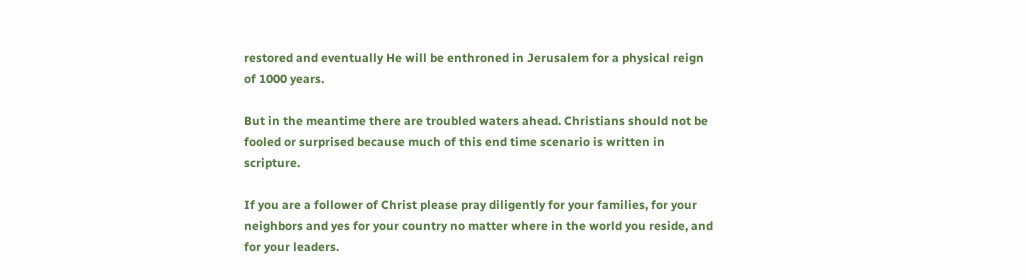restored and eventually He will be enthroned in Jerusalem for a physical reign of 1000 years.

But in the meantime there are troubled waters ahead. Christians should not be fooled or surprised because much of this end time scenario is written in scripture.

If you are a follower of Christ please pray diligently for your families, for your neighbors and yes for your country no matter where in the world you reside, and for your leaders.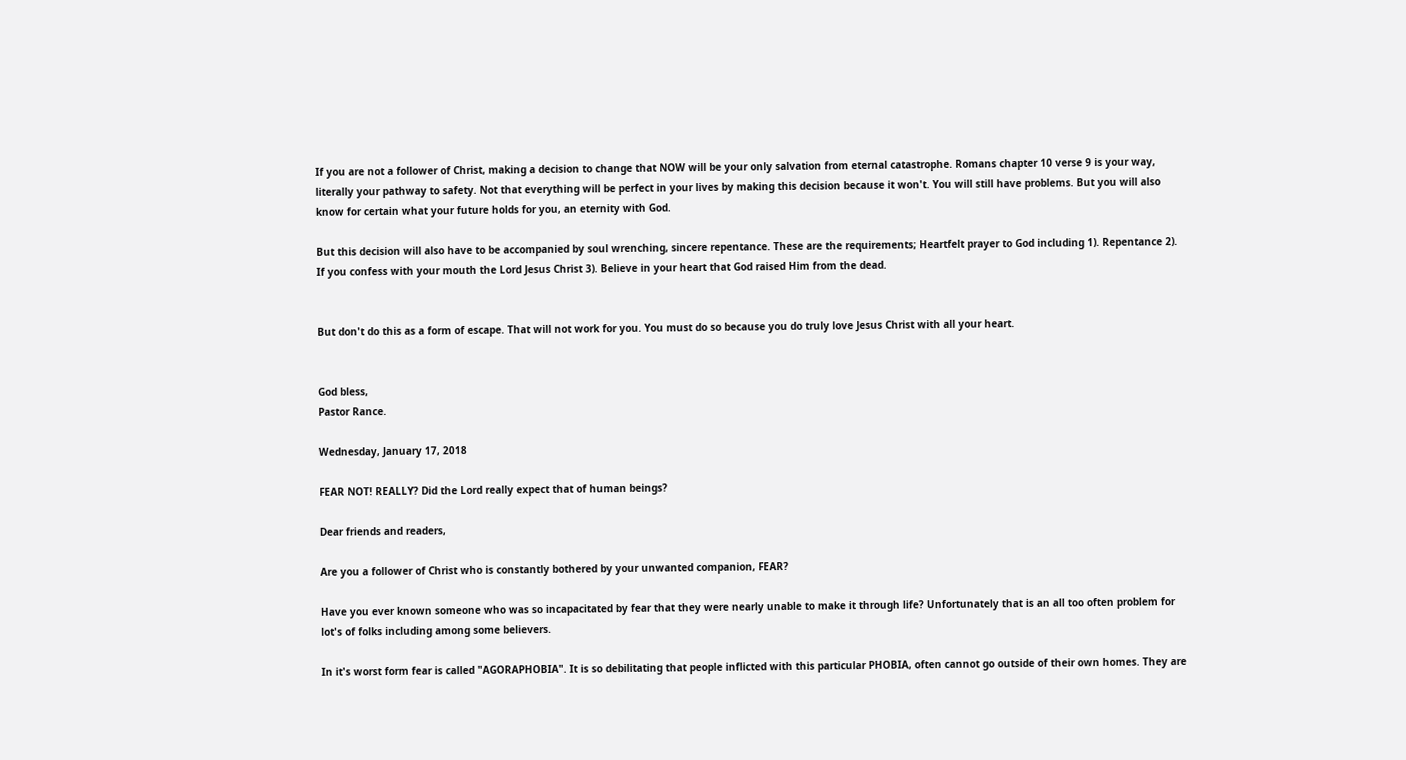If you are not a follower of Christ, making a decision to change that NOW will be your only salvation from eternal catastrophe. Romans chapter 10 verse 9 is your way, literally your pathway to safety. Not that everything will be perfect in your lives by making this decision because it won't. You will still have problems. But you will also know for certain what your future holds for you, an eternity with God.

But this decision will also have to be accompanied by soul wrenching, sincere repentance. These are the requirements; Heartfelt prayer to God including 1). Repentance 2). If you confess with your mouth the Lord Jesus Christ 3). Believe in your heart that God raised Him from the dead.


But don't do this as a form of escape. That will not work for you. You must do so because you do truly love Jesus Christ with all your heart.


God bless,
Pastor Rance.

Wednesday, January 17, 2018

FEAR NOT! REALLY? Did the Lord really expect that of human beings?

Dear friends and readers,

Are you a follower of Christ who is constantly bothered by your unwanted companion, FEAR?

Have you ever known someone who was so incapacitated by fear that they were nearly unable to make it through life? Unfortunately that is an all too often problem for lot's of folks including among some believers.

In it's worst form fear is called "AGORAPHOBIA". It is so debilitating that people inflicted with this particular PHOBIA, often cannot go outside of their own homes. They are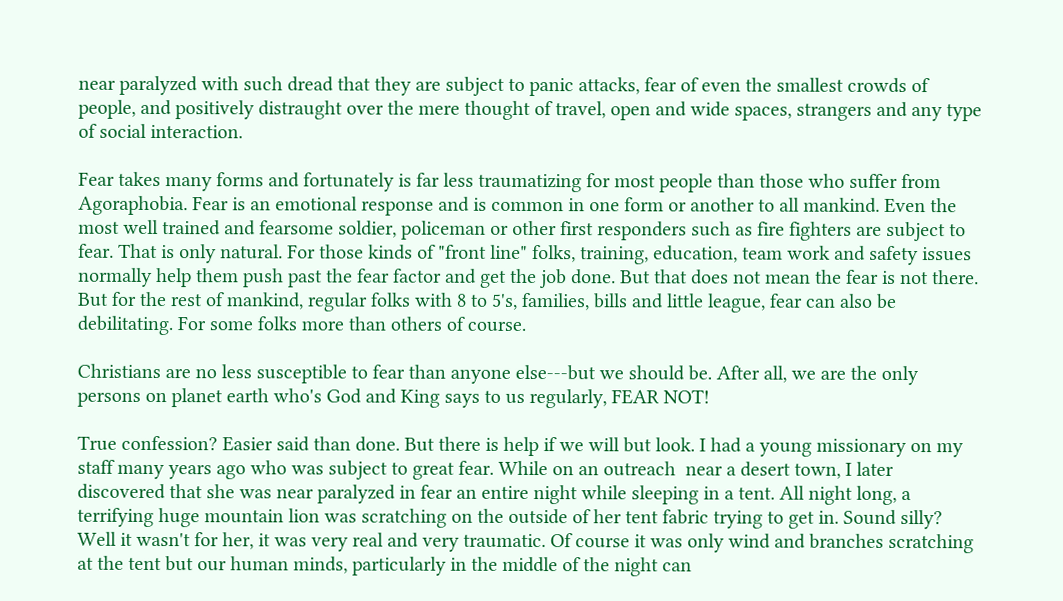near paralyzed with such dread that they are subject to panic attacks, fear of even the smallest crowds of people, and positively distraught over the mere thought of travel, open and wide spaces, strangers and any type of social interaction.

Fear takes many forms and fortunately is far less traumatizing for most people than those who suffer from Agoraphobia. Fear is an emotional response and is common in one form or another to all mankind. Even the most well trained and fearsome soldier, policeman or other first responders such as fire fighters are subject to fear. That is only natural. For those kinds of "front line" folks, training, education, team work and safety issues normally help them push past the fear factor and get the job done. But that does not mean the fear is not there. But for the rest of mankind, regular folks with 8 to 5's, families, bills and little league, fear can also be debilitating. For some folks more than others of course.

Christians are no less susceptible to fear than anyone else---but we should be. After all, we are the only persons on planet earth who's God and King says to us regularly, FEAR NOT!

True confession? Easier said than done. But there is help if we will but look. I had a young missionary on my staff many years ago who was subject to great fear. While on an outreach  near a desert town, I later discovered that she was near paralyzed in fear an entire night while sleeping in a tent. All night long, a terrifying huge mountain lion was scratching on the outside of her tent fabric trying to get in. Sound silly? Well it wasn't for her, it was very real and very traumatic. Of course it was only wind and branches scratching at the tent but our human minds, particularly in the middle of the night can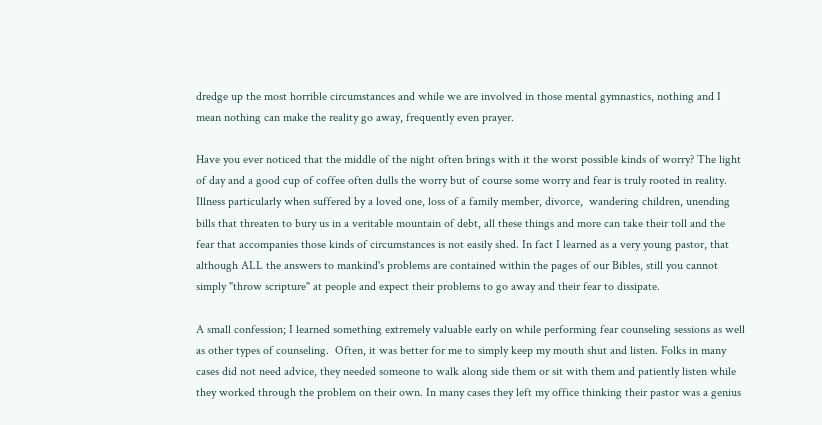dredge up the most horrible circumstances and while we are involved in those mental gymnastics, nothing and I mean nothing can make the reality go away, frequently even prayer.

Have you ever noticed that the middle of the night often brings with it the worst possible kinds of worry? The light of day and a good cup of coffee often dulls the worry but of course some worry and fear is truly rooted in reality. Illness particularly when suffered by a loved one, loss of a family member, divorce,  wandering children, unending bills that threaten to bury us in a veritable mountain of debt, all these things and more can take their toll and the fear that accompanies those kinds of circumstances is not easily shed. In fact I learned as a very young pastor, that although ALL the answers to mankind's problems are contained within the pages of our Bibles, still you cannot simply "throw scripture" at people and expect their problems to go away and their fear to dissipate.

A small confession; I learned something extremely valuable early on while performing fear counseling sessions as well as other types of counseling.  Often, it was better for me to simply keep my mouth shut and listen. Folks in many cases did not need advice, they needed someone to walk along side them or sit with them and patiently listen while they worked through the problem on their own. In many cases they left my office thinking their pastor was a genius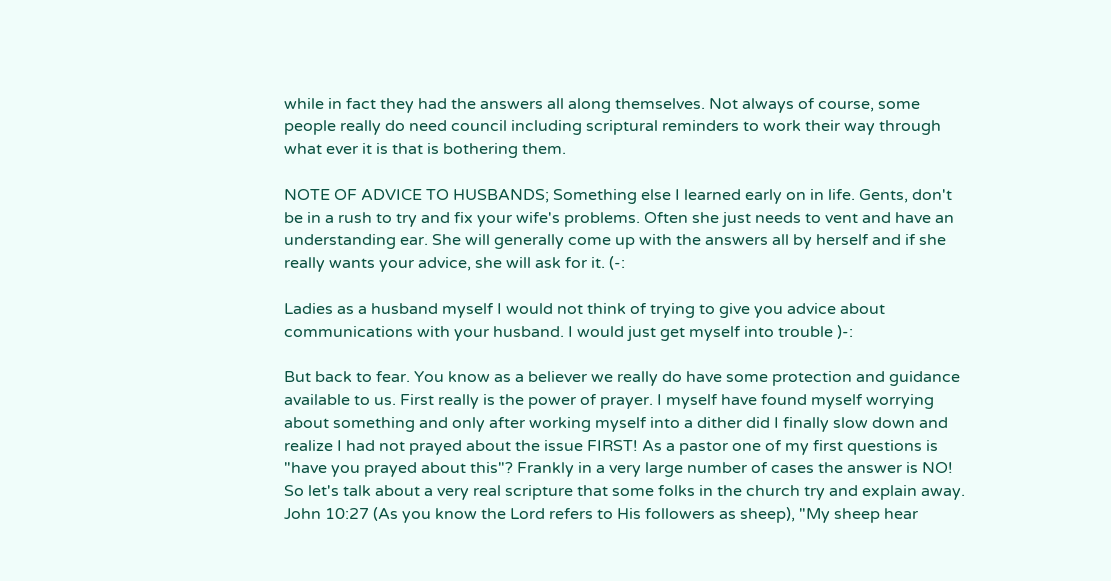while in fact they had the answers all along themselves. Not always of course, some people really do need council including scriptural reminders to work their way through what ever it is that is bothering them.

NOTE OF ADVICE TO HUSBANDS; Something else I learned early on in life. Gents, don't be in a rush to try and fix your wife's problems. Often she just needs to vent and have an understanding ear. She will generally come up with the answers all by herself and if she really wants your advice, she will ask for it. (-:

Ladies as a husband myself I would not think of trying to give you advice about communications with your husband. I would just get myself into trouble )-:

But back to fear. You know as a believer we really do have some protection and guidance available to us. First really is the power of prayer. I myself have found myself worrying about something and only after working myself into a dither did I finally slow down and realize I had not prayed about the issue FIRST! As a pastor one of my first questions is "have you prayed about this"? Frankly in a very large number of cases the answer is NO! So let's talk about a very real scripture that some folks in the church try and explain away. John 10:27 (As you know the Lord refers to His followers as sheep), "My sheep hear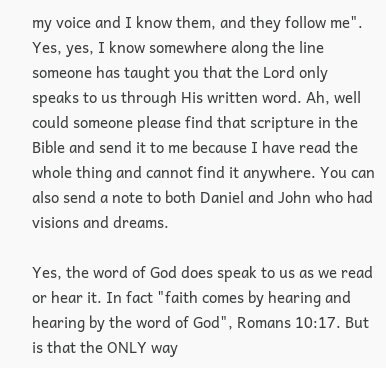my voice and I know them, and they follow me". Yes, yes, I know somewhere along the line someone has taught you that the Lord only speaks to us through His written word. Ah, well could someone please find that scripture in the Bible and send it to me because I have read the whole thing and cannot find it anywhere. You can also send a note to both Daniel and John who had visions and dreams.

Yes, the word of God does speak to us as we read or hear it. In fact "faith comes by hearing and hearing by the word of God", Romans 10:17. But is that the ONLY way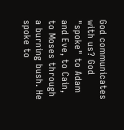God communicates with us? God "spoke" to Adam and Eve, to Cain, to Moses through a burning bush. He spoke to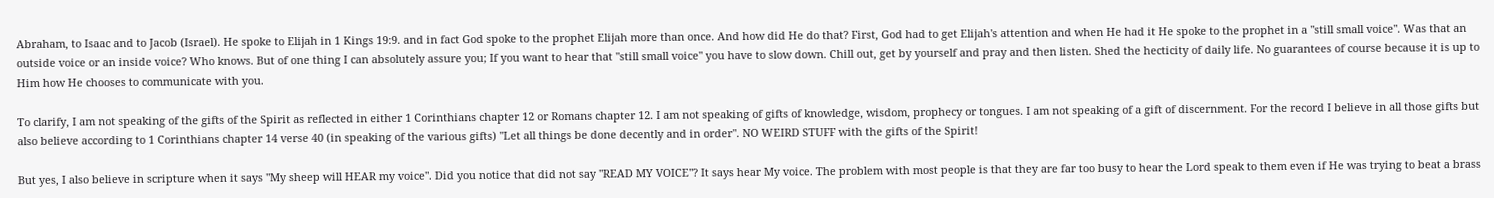Abraham, to Isaac and to Jacob (Israel). He spoke to Elijah in 1 Kings 19:9. and in fact God spoke to the prophet Elijah more than once. And how did He do that? First, God had to get Elijah's attention and when He had it He spoke to the prophet in a "still small voice". Was that an outside voice or an inside voice? Who knows. But of one thing I can absolutely assure you; If you want to hear that "still small voice" you have to slow down. Chill out, get by yourself and pray and then listen. Shed the hecticity of daily life. No guarantees of course because it is up to Him how He chooses to communicate with you.

To clarify, I am not speaking of the gifts of the Spirit as reflected in either 1 Corinthians chapter 12 or Romans chapter 12. I am not speaking of gifts of knowledge, wisdom, prophecy or tongues. I am not speaking of a gift of discernment. For the record I believe in all those gifts but also believe according to 1 Corinthians chapter 14 verse 40 (in speaking of the various gifts) "Let all things be done decently and in order". NO WEIRD STUFF with the gifts of the Spirit!

But yes, I also believe in scripture when it says "My sheep will HEAR my voice". Did you notice that did not say "READ MY VOICE"? It says hear My voice. The problem with most people is that they are far too busy to hear the Lord speak to them even if He was trying to beat a brass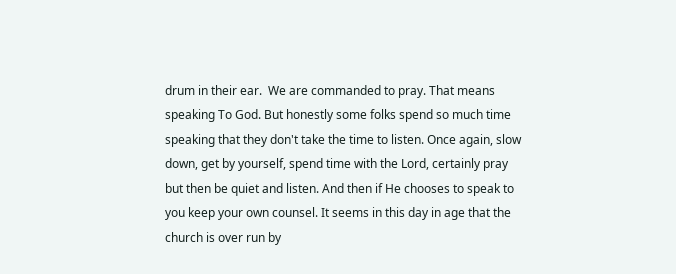drum in their ear.  We are commanded to pray. That means speaking To God. But honestly some folks spend so much time speaking that they don't take the time to listen. Once again, slow down, get by yourself, spend time with the Lord, certainly pray but then be quiet and listen. And then if He chooses to speak to you keep your own counsel. It seems in this day in age that the church is over run by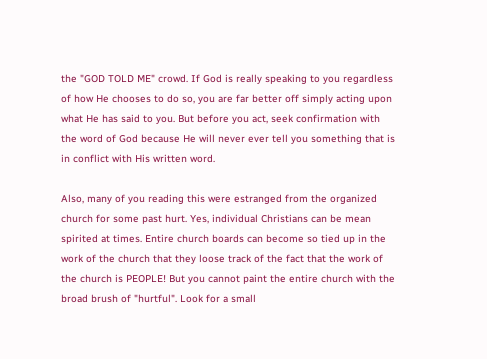the "GOD TOLD ME" crowd. If God is really speaking to you regardless of how He chooses to do so, you are far better off simply acting upon what He has said to you. But before you act, seek confirmation with the word of God because He will never ever tell you something that is in conflict with His written word.

Also, many of you reading this were estranged from the organized church for some past hurt. Yes, individual Christians can be mean spirited at times. Entire church boards can become so tied up in the work of the church that they loose track of the fact that the work of the church is PEOPLE! But you cannot paint the entire church with the broad brush of "hurtful". Look for a small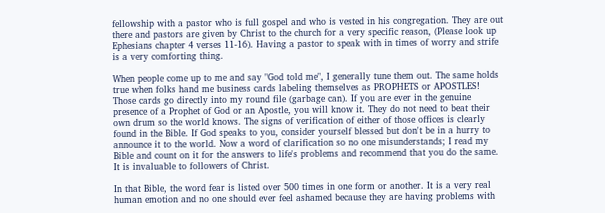fellowship with a pastor who is full gospel and who is vested in his congregation. They are out there and pastors are given by Christ to the church for a very specific reason, (Please look up Ephesians chapter 4 verses 11-16). Having a pastor to speak with in times of worry and strife is a very comforting thing.

When people come up to me and say "God told me", I generally tune them out. The same holds true when folks hand me business cards labeling themselves as PROPHETS or APOSTLES! Those cards go directly into my round file (garbage can). If you are ever in the genuine presence of a Prophet of God or an Apostle, you will know it. They do not need to beat their own drum so the world knows. The signs of verification of either of those offices is clearly found in the Bible. If God speaks to you, consider yourself blessed but don't be in a hurry to announce it to the world. Now a word of clarification so no one misunderstands; I read my Bible and count on it for the answers to life's problems and recommend that you do the same. It is invaluable to followers of Christ.

In that Bible, the word fear is listed over 500 times in one form or another. It is a very real human emotion and no one should ever feel ashamed because they are having problems with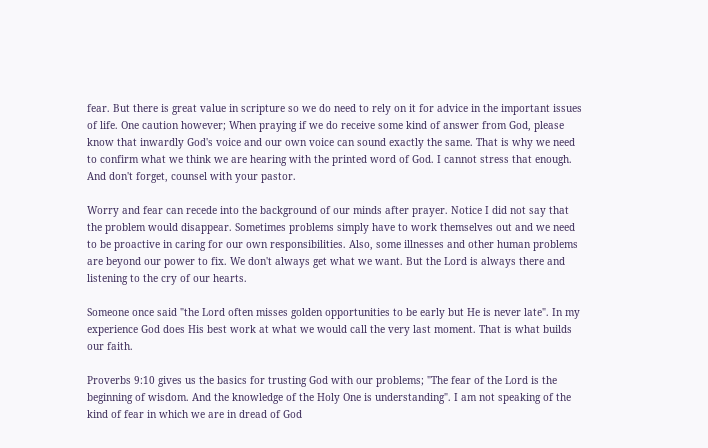fear. But there is great value in scripture so we do need to rely on it for advice in the important issues of life. One caution however; When praying if we do receive some kind of answer from God, please know that inwardly God's voice and our own voice can sound exactly the same. That is why we need to confirm what we think we are hearing with the printed word of God. I cannot stress that enough. And don't forget, counsel with your pastor.

Worry and fear can recede into the background of our minds after prayer. Notice I did not say that the problem would disappear. Sometimes problems simply have to work themselves out and we need to be proactive in caring for our own responsibilities. Also, some illnesses and other human problems are beyond our power to fix. We don't always get what we want. But the Lord is always there and listening to the cry of our hearts.

Someone once said "the Lord often misses golden opportunities to be early but He is never late". In my experience God does His best work at what we would call the very last moment. That is what builds our faith.

Proverbs 9:10 gives us the basics for trusting God with our problems; "The fear of the Lord is the beginning of wisdom. And the knowledge of the Holy One is understanding". I am not speaking of the kind of fear in which we are in dread of God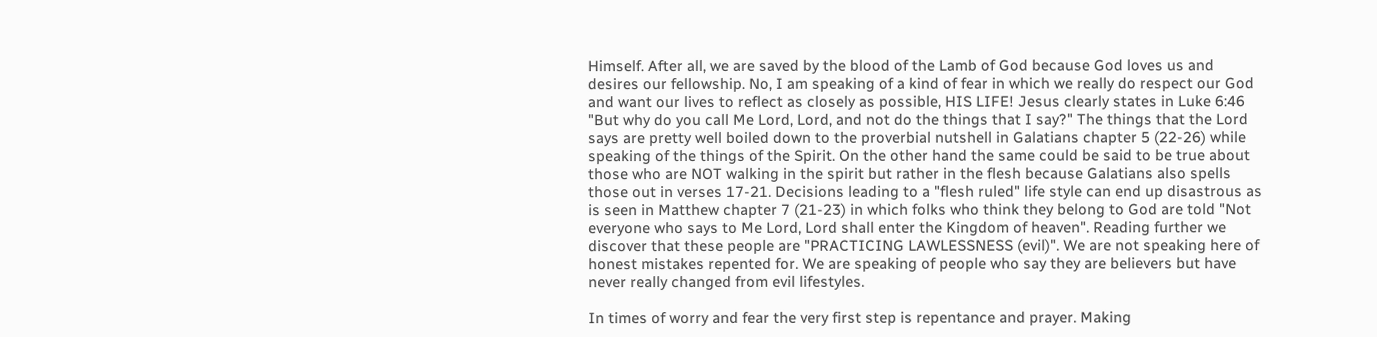Himself. After all, we are saved by the blood of the Lamb of God because God loves us and desires our fellowship. No, I am speaking of a kind of fear in which we really do respect our God and want our lives to reflect as closely as possible, HIS LIFE! Jesus clearly states in Luke 6:46 "But why do you call Me Lord, Lord, and not do the things that I say?" The things that the Lord says are pretty well boiled down to the proverbial nutshell in Galatians chapter 5 (22-26) while speaking of the things of the Spirit. On the other hand the same could be said to be true about those who are NOT walking in the spirit but rather in the flesh because Galatians also spells those out in verses 17-21. Decisions leading to a "flesh ruled" life style can end up disastrous as is seen in Matthew chapter 7 (21-23) in which folks who think they belong to God are told "Not everyone who says to Me Lord, Lord shall enter the Kingdom of heaven". Reading further we discover that these people are "PRACTICING LAWLESSNESS (evil)". We are not speaking here of honest mistakes repented for. We are speaking of people who say they are believers but have never really changed from evil lifestyles.

In times of worry and fear the very first step is repentance and prayer. Making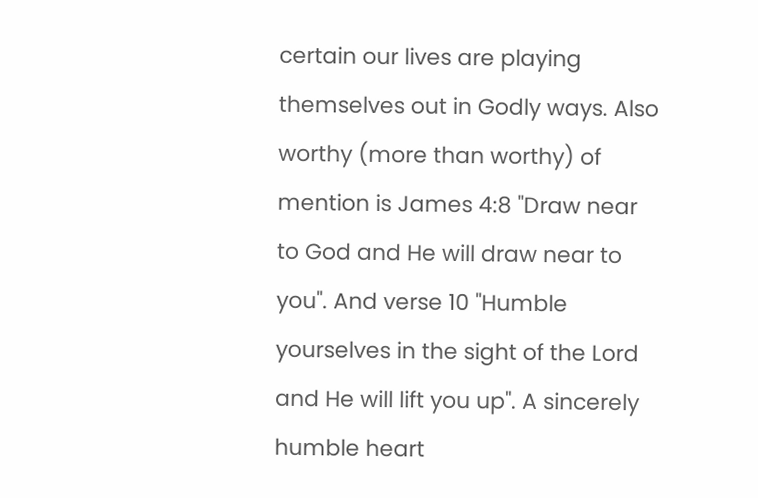certain our lives are playing themselves out in Godly ways. Also worthy (more than worthy) of mention is James 4:8 "Draw near to God and He will draw near to you". And verse 10 "Humble yourselves in the sight of the Lord and He will lift you up". A sincerely humble heart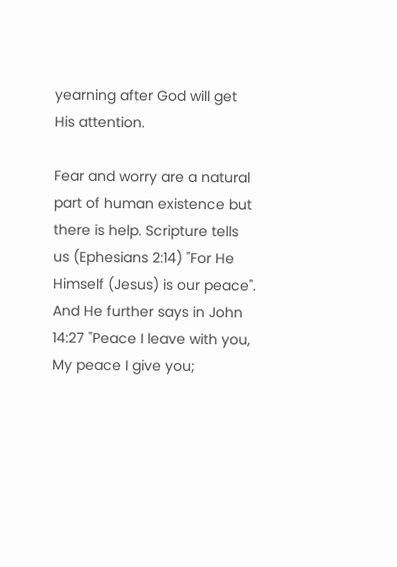yearning after God will get His attention.

Fear and worry are a natural part of human existence but there is help. Scripture tells us (Ephesians 2:14) "For He Himself (Jesus) is our peace". And He further says in John 14:27 "Peace I leave with you, My peace I give you;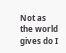Not as the world gives do I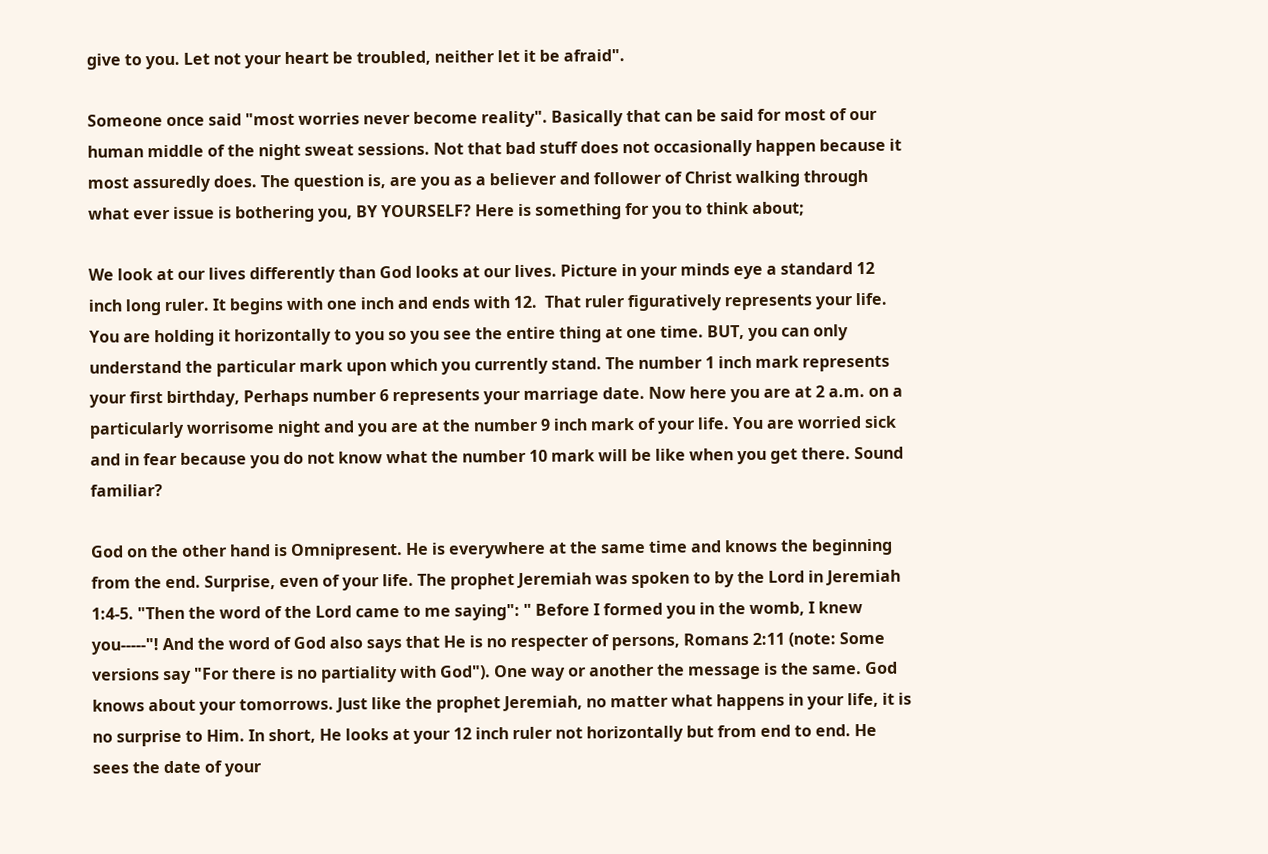give to you. Let not your heart be troubled, neither let it be afraid".

Someone once said "most worries never become reality". Basically that can be said for most of our human middle of the night sweat sessions. Not that bad stuff does not occasionally happen because it most assuredly does. The question is, are you as a believer and follower of Christ walking through what ever issue is bothering you, BY YOURSELF? Here is something for you to think about;

We look at our lives differently than God looks at our lives. Picture in your minds eye a standard 12 inch long ruler. It begins with one inch and ends with 12.  That ruler figuratively represents your life. You are holding it horizontally to you so you see the entire thing at one time. BUT, you can only understand the particular mark upon which you currently stand. The number 1 inch mark represents your first birthday, Perhaps number 6 represents your marriage date. Now here you are at 2 a.m. on a particularly worrisome night and you are at the number 9 inch mark of your life. You are worried sick and in fear because you do not know what the number 10 mark will be like when you get there. Sound familiar?

God on the other hand is Omnipresent. He is everywhere at the same time and knows the beginning from the end. Surprise, even of your life. The prophet Jeremiah was spoken to by the Lord in Jeremiah 1:4-5. "Then the word of the Lord came to me saying": " Before I formed you in the womb, I knew you-----"! And the word of God also says that He is no respecter of persons, Romans 2:11 (note: Some versions say "For there is no partiality with God"). One way or another the message is the same. God knows about your tomorrows. Just like the prophet Jeremiah, no matter what happens in your life, it is no surprise to Him. In short, He looks at your 12 inch ruler not horizontally but from end to end. He sees the date of your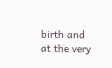birth and at the very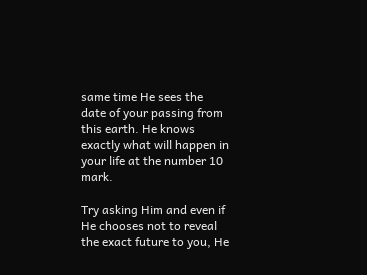same time He sees the date of your passing from this earth. He knows exactly what will happen in your life at the number 10 mark.

Try asking Him and even if He chooses not to reveal the exact future to you, He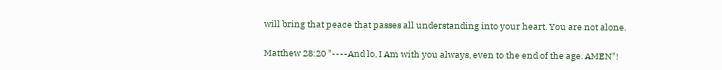will bring that peace that passes all understanding into your heart. You are not alone.

Matthew 28:20 "----And lo, I Am with you always, even to the end of the age. AMEN"!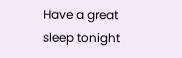Have a great sleep tonight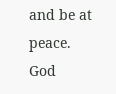and be at peace.
God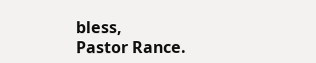bless,
Pastor Rance.